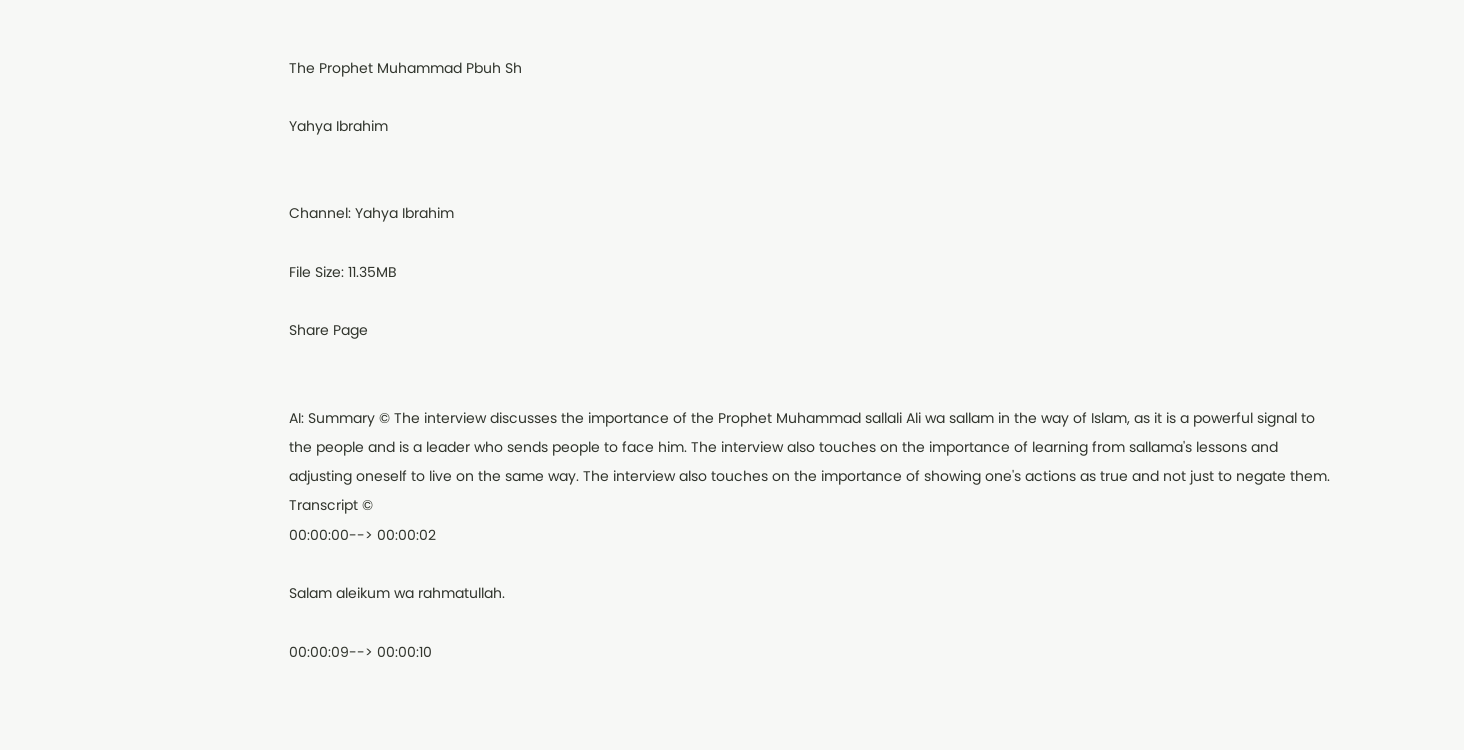The Prophet Muhammad Pbuh Sh

Yahya Ibrahim


Channel: Yahya Ibrahim

File Size: 11.35MB

Share Page


AI: Summary © The interview discusses the importance of the Prophet Muhammad sallali Ali wa sallam in the way of Islam, as it is a powerful signal to the people and is a leader who sends people to face him. The interview also touches on the importance of learning from sallama's lessons and adjusting oneself to live on the same way. The interview also touches on the importance of showing one's actions as true and not just to negate them.
Transcript ©
00:00:00--> 00:00:02

Salam aleikum wa rahmatullah.

00:00:09--> 00:00:10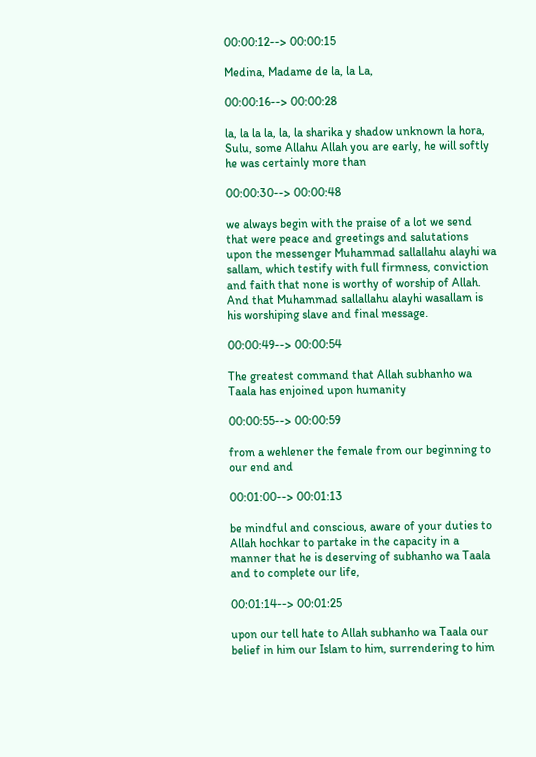00:00:12--> 00:00:15

Medina, Madame de la, la La,

00:00:16--> 00:00:28

la, la la la, la, la sharika y shadow unknown la hora, Sulu, some Allahu Allah you are early, he will softly he was certainly more than

00:00:30--> 00:00:48

we always begin with the praise of a lot we send that were peace and greetings and salutations upon the messenger Muhammad sallallahu alayhi wa sallam, which testify with full firmness, conviction and faith that none is worthy of worship of Allah. And that Muhammad sallallahu alayhi wasallam is his worshiping slave and final message.

00:00:49--> 00:00:54

The greatest command that Allah subhanho wa Taala has enjoined upon humanity

00:00:55--> 00:00:59

from a wehlener the female from our beginning to our end and

00:01:00--> 00:01:13

be mindful and conscious, aware of your duties to Allah hochkar to partake in the capacity in a manner that he is deserving of subhanho wa Taala and to complete our life,

00:01:14--> 00:01:25

upon our tell hate to Allah subhanho wa Taala our belief in him our Islam to him, surrendering to him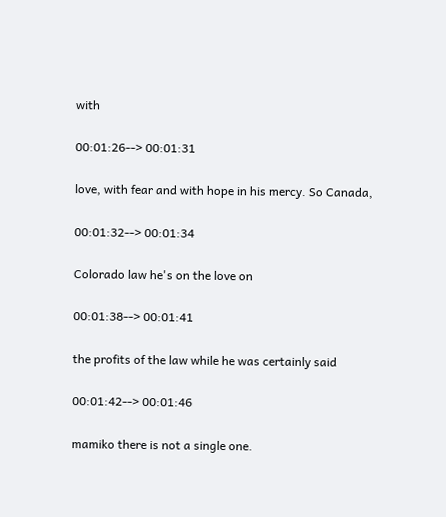with

00:01:26--> 00:01:31

love, with fear and with hope in his mercy. So Canada,

00:01:32--> 00:01:34

Colorado law he's on the love on

00:01:38--> 00:01:41

the profits of the law while he was certainly said

00:01:42--> 00:01:46

mamiko there is not a single one.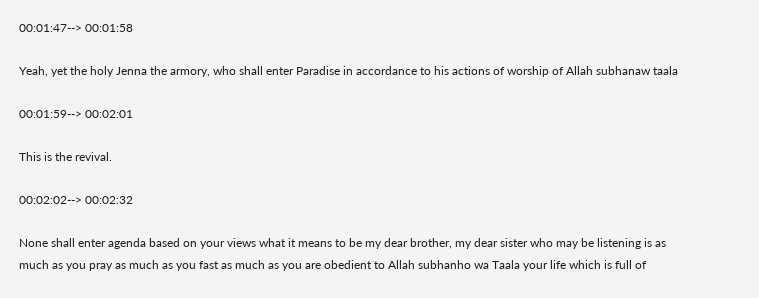00:01:47--> 00:01:58

Yeah, yet the holy Jenna the armory, who shall enter Paradise in accordance to his actions of worship of Allah subhanaw taala

00:01:59--> 00:02:01

This is the revival.

00:02:02--> 00:02:32

None shall enter agenda based on your views what it means to be my dear brother, my dear sister who may be listening is as much as you pray as much as you fast as much as you are obedient to Allah subhanho wa Taala your life which is full of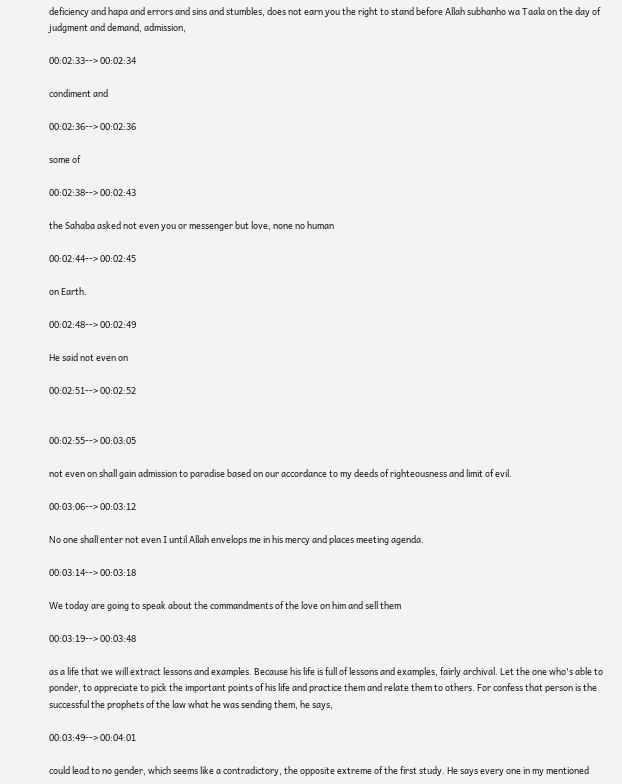deficiency and hapa and errors and sins and stumbles, does not earn you the right to stand before Allah subhanho wa Taala on the day of judgment and demand, admission,

00:02:33--> 00:02:34

condiment and

00:02:36--> 00:02:36

some of

00:02:38--> 00:02:43

the Sahaba asked not even you or messenger but love, none no human

00:02:44--> 00:02:45

on Earth.

00:02:48--> 00:02:49

He said not even on

00:02:51--> 00:02:52


00:02:55--> 00:03:05

not even on shall gain admission to paradise based on our accordance to my deeds of righteousness and limit of evil.

00:03:06--> 00:03:12

No one shall enter not even I until Allah envelops me in his mercy and places meeting agenda.

00:03:14--> 00:03:18

We today are going to speak about the commandments of the love on him and sell them

00:03:19--> 00:03:48

as a life that we will extract lessons and examples. Because his life is full of lessons and examples, fairly archival. Let the one who's able to ponder, to appreciate to pick the important points of his life and practice them and relate them to others. For confess that person is the successful the prophets of the law what he was sending them, he says,

00:03:49--> 00:04:01

could lead to no gender, which seems like a contradictory, the opposite extreme of the first study. He says every one in my mentioned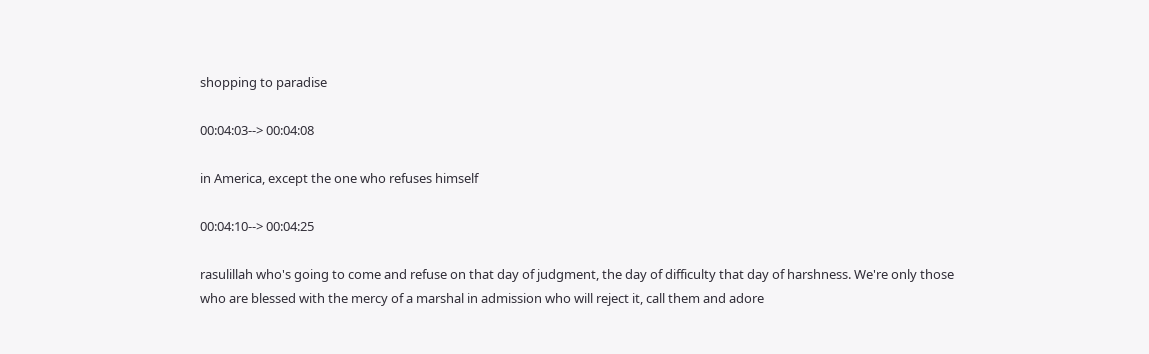shopping to paradise

00:04:03--> 00:04:08

in America, except the one who refuses himself

00:04:10--> 00:04:25

rasulillah who's going to come and refuse on that day of judgment, the day of difficulty that day of harshness. We're only those who are blessed with the mercy of a marshal in admission who will reject it, call them and adore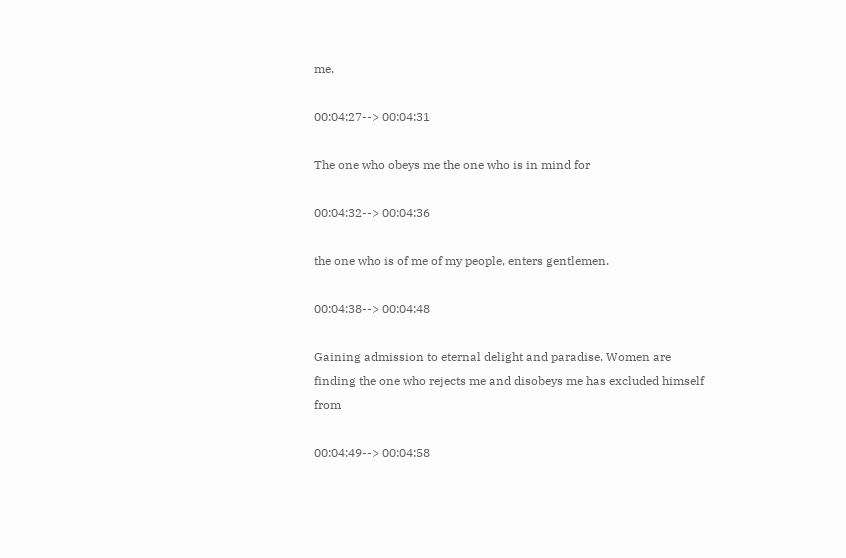me.

00:04:27--> 00:04:31

The one who obeys me the one who is in mind for

00:04:32--> 00:04:36

the one who is of me of my people, enters gentlemen.

00:04:38--> 00:04:48

Gaining admission to eternal delight and paradise. Women are finding the one who rejects me and disobeys me has excluded himself from

00:04:49--> 00:04:58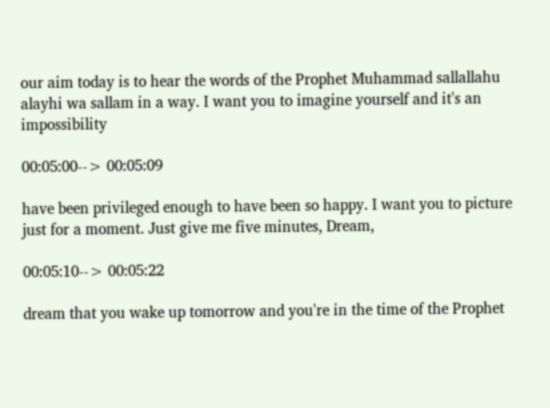our aim today is to hear the words of the Prophet Muhammad sallallahu alayhi wa sallam in a way. I want you to imagine yourself and it's an impossibility

00:05:00--> 00:05:09

have been privileged enough to have been so happy. I want you to picture just for a moment. Just give me five minutes, Dream,

00:05:10--> 00:05:22

dream that you wake up tomorrow and you're in the time of the Prophet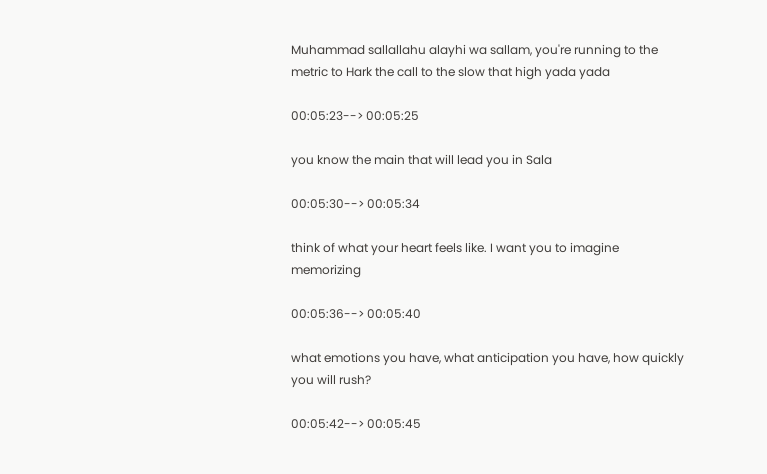Muhammad sallallahu alayhi wa sallam, you're running to the metric to Hark the call to the slow that high yada yada

00:05:23--> 00:05:25

you know the main that will lead you in Sala

00:05:30--> 00:05:34

think of what your heart feels like. I want you to imagine memorizing

00:05:36--> 00:05:40

what emotions you have, what anticipation you have, how quickly you will rush?

00:05:42--> 00:05:45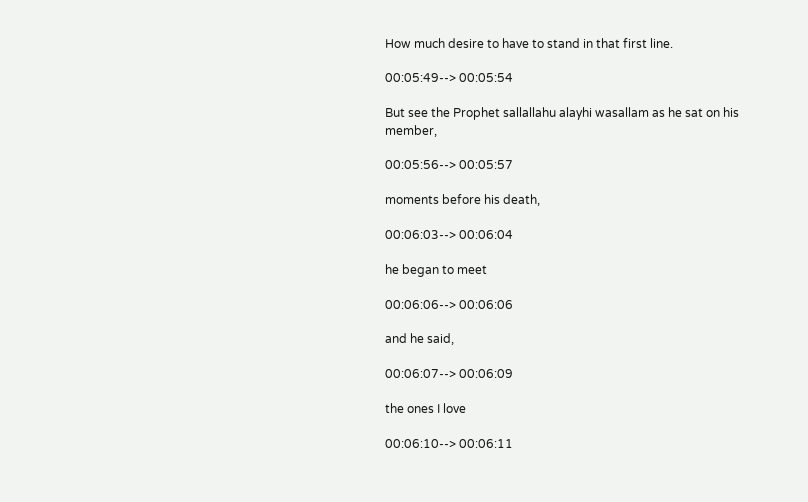How much desire to have to stand in that first line.

00:05:49--> 00:05:54

But see the Prophet sallallahu alayhi wasallam as he sat on his member,

00:05:56--> 00:05:57

moments before his death,

00:06:03--> 00:06:04

he began to meet

00:06:06--> 00:06:06

and he said,

00:06:07--> 00:06:09

the ones I love

00:06:10--> 00:06:11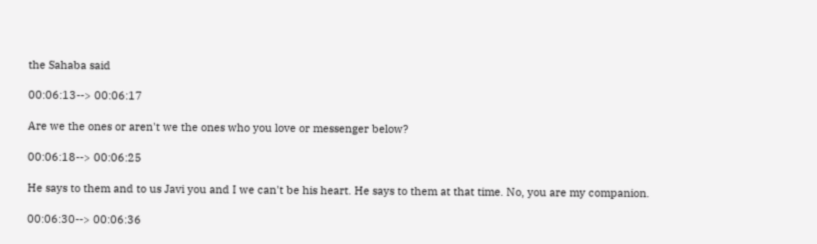the Sahaba said

00:06:13--> 00:06:17

Are we the ones or aren't we the ones who you love or messenger below?

00:06:18--> 00:06:25

He says to them and to us Javi you and I we can't be his heart. He says to them at that time. No, you are my companion.

00:06:30--> 00:06:36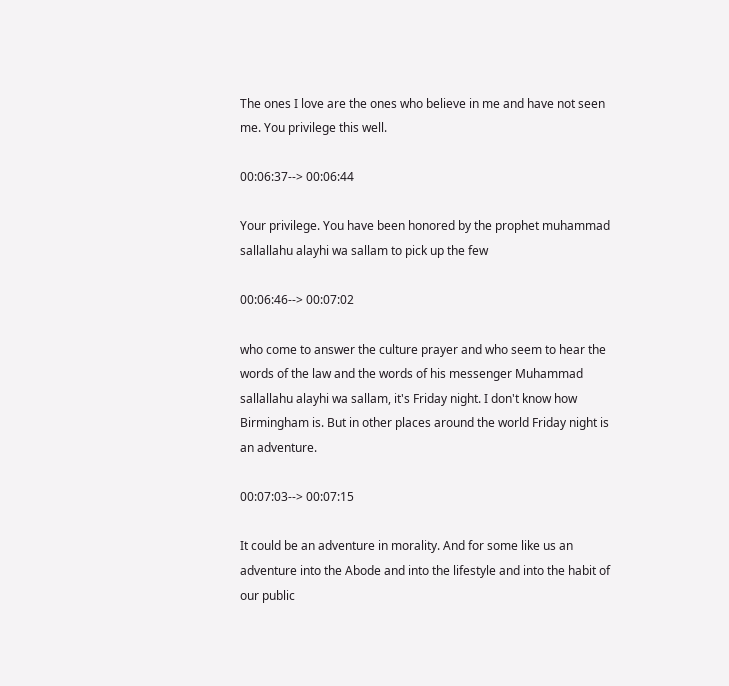The ones I love are the ones who believe in me and have not seen me. You privilege this well.

00:06:37--> 00:06:44

Your privilege. You have been honored by the prophet muhammad sallallahu alayhi wa sallam to pick up the few

00:06:46--> 00:07:02

who come to answer the culture prayer and who seem to hear the words of the law and the words of his messenger Muhammad sallallahu alayhi wa sallam, it's Friday night. I don't know how Birmingham is. But in other places around the world Friday night is an adventure.

00:07:03--> 00:07:15

It could be an adventure in morality. And for some like us an adventure into the Abode and into the lifestyle and into the habit of our public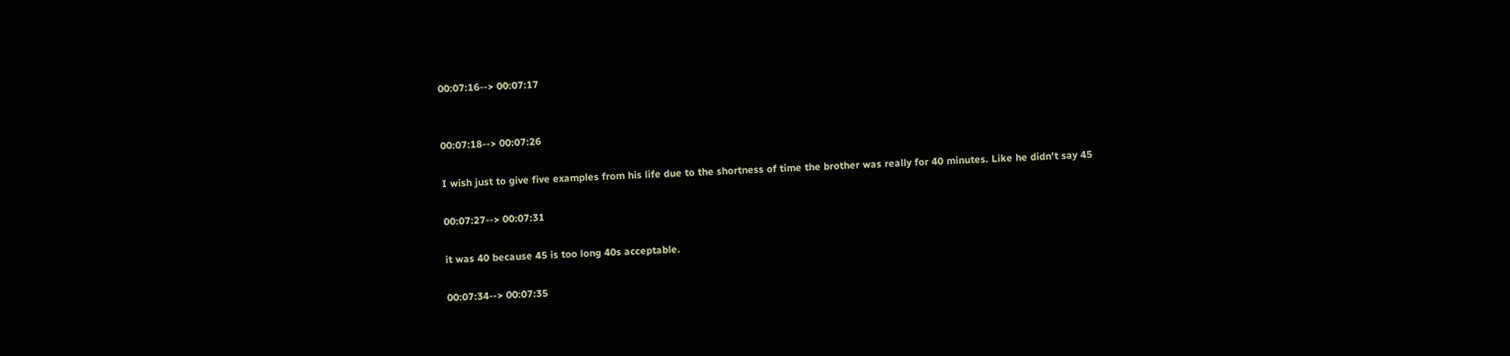00:07:16--> 00:07:17


00:07:18--> 00:07:26

I wish just to give five examples from his life due to the shortness of time the brother was really for 40 minutes. Like he didn't say 45

00:07:27--> 00:07:31

it was 40 because 45 is too long 40s acceptable.

00:07:34--> 00:07:35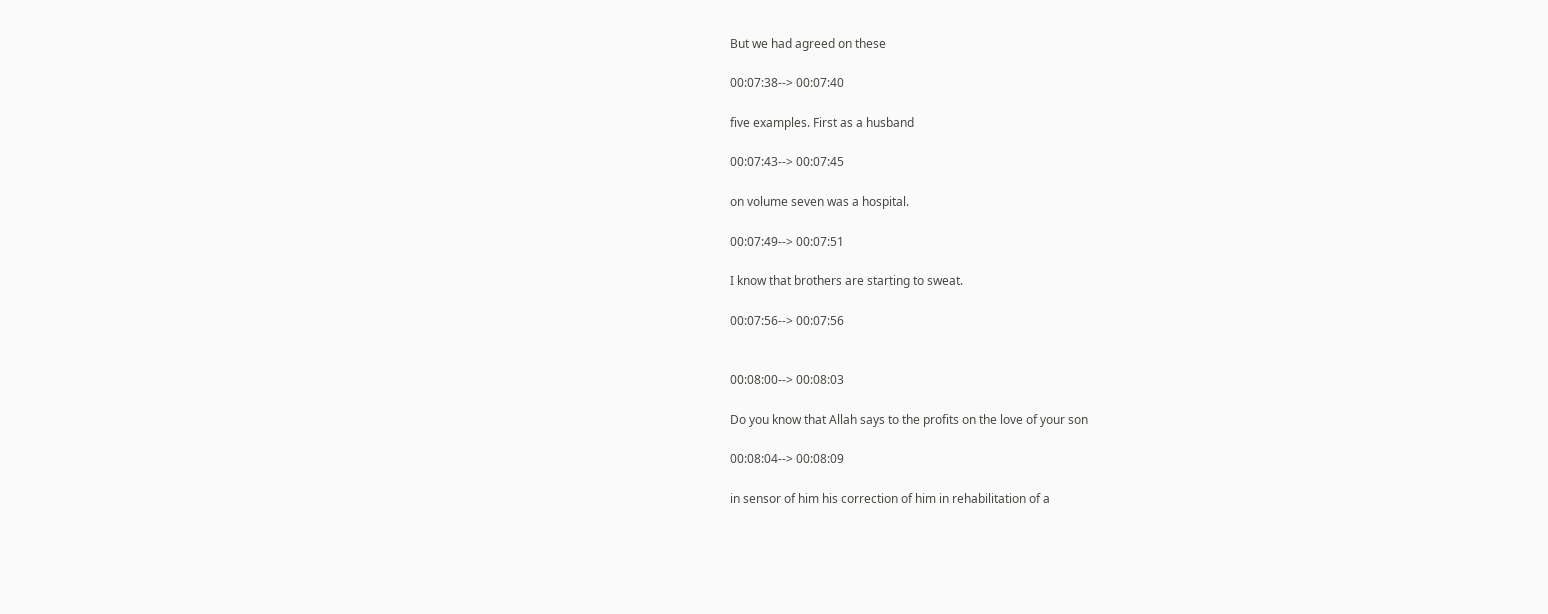But we had agreed on these

00:07:38--> 00:07:40

five examples. First as a husband

00:07:43--> 00:07:45

on volume seven was a hospital.

00:07:49--> 00:07:51

I know that brothers are starting to sweat.

00:07:56--> 00:07:56


00:08:00--> 00:08:03

Do you know that Allah says to the profits on the love of your son

00:08:04--> 00:08:09

in sensor of him his correction of him in rehabilitation of a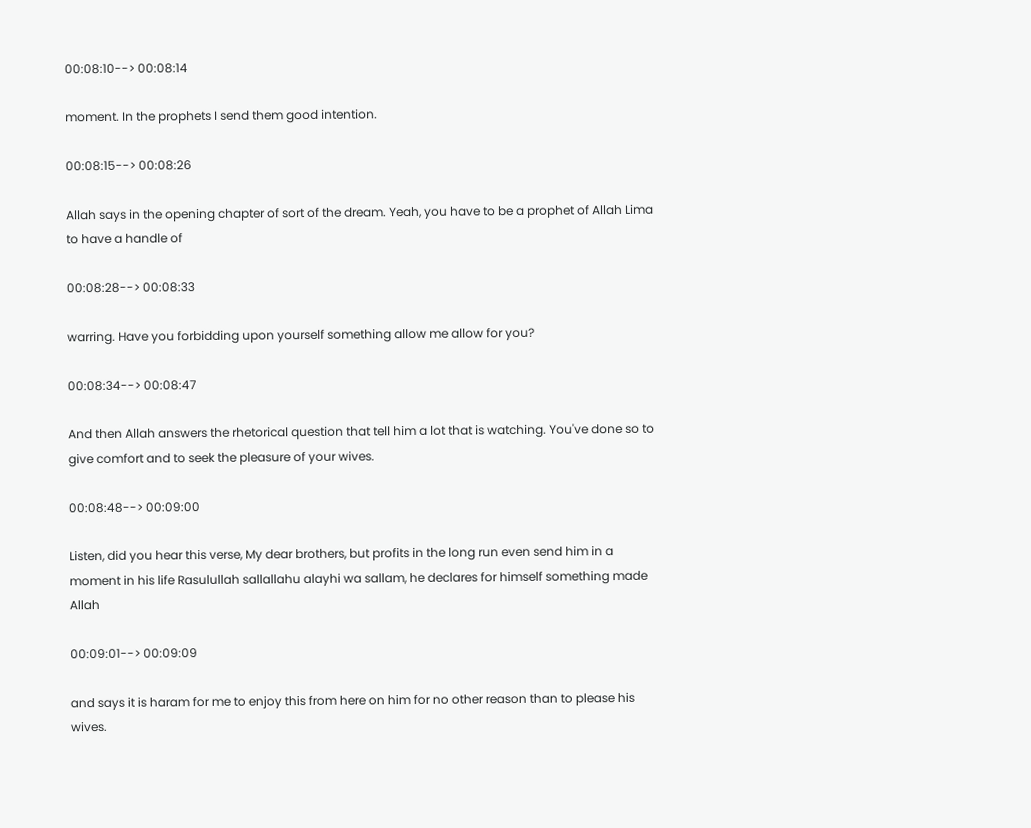00:08:10--> 00:08:14

moment. In the prophets I send them good intention.

00:08:15--> 00:08:26

Allah says in the opening chapter of sort of the dream. Yeah, you have to be a prophet of Allah Lima to have a handle of

00:08:28--> 00:08:33

warring. Have you forbidding upon yourself something allow me allow for you?

00:08:34--> 00:08:47

And then Allah answers the rhetorical question that tell him a lot that is watching. You've done so to give comfort and to seek the pleasure of your wives.

00:08:48--> 00:09:00

Listen, did you hear this verse, My dear brothers, but profits in the long run even send him in a moment in his life Rasulullah sallallahu alayhi wa sallam, he declares for himself something made Allah

00:09:01--> 00:09:09

and says it is haram for me to enjoy this from here on him for no other reason than to please his wives.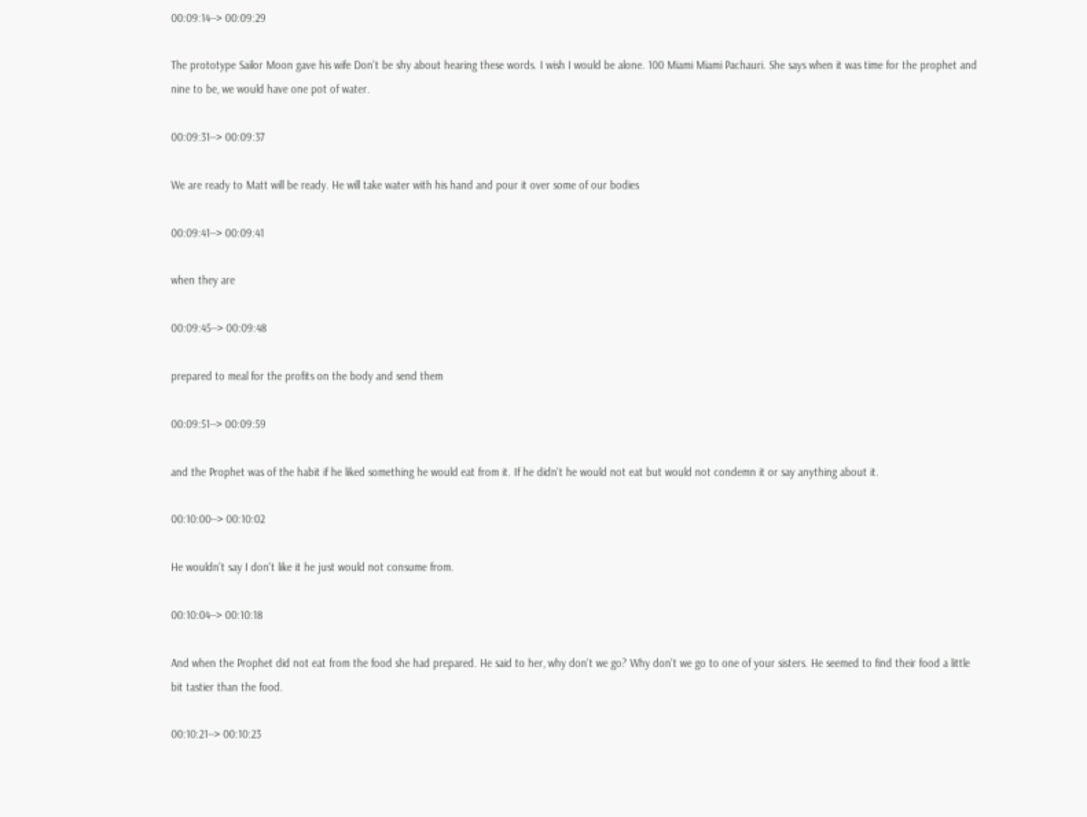00:09:14--> 00:09:29

The prototype Sailor Moon gave his wife Don't be shy about hearing these words. I wish I would be alone. 100 Miami Miami Pachauri. She says when it was time for the prophet and nine to be, we would have one pot of water.

00:09:31--> 00:09:37

We are ready to Matt will be ready. He will take water with his hand and pour it over some of our bodies

00:09:41--> 00:09:41

when they are

00:09:45--> 00:09:48

prepared to meal for the profits on the body and send them

00:09:51--> 00:09:59

and the Prophet was of the habit if he liked something he would eat from it. If he didn't he would not eat but would not condemn it or say anything about it.

00:10:00--> 00:10:02

He wouldn't say I don't like it he just would not consume from.

00:10:04--> 00:10:18

And when the Prophet did not eat from the food she had prepared. He said to her, why don't we go? Why don't we go to one of your sisters. He seemed to find their food a little bit tastier than the food.

00:10:21--> 00:10:23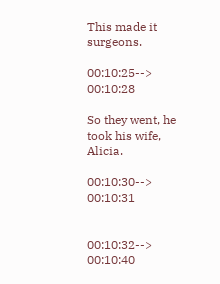This made it surgeons.

00:10:25--> 00:10:28

So they went, he took his wife, Alicia.

00:10:30--> 00:10:31


00:10:32--> 00:10:40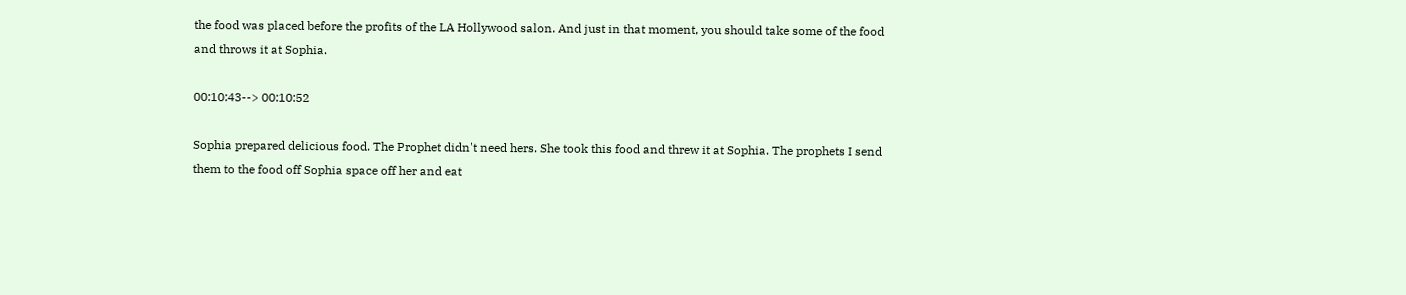the food was placed before the profits of the LA Hollywood salon. And just in that moment, you should take some of the food and throws it at Sophia.

00:10:43--> 00:10:52

Sophia prepared delicious food. The Prophet didn't need hers. She took this food and threw it at Sophia. The prophets I send them to the food off Sophia space off her and eat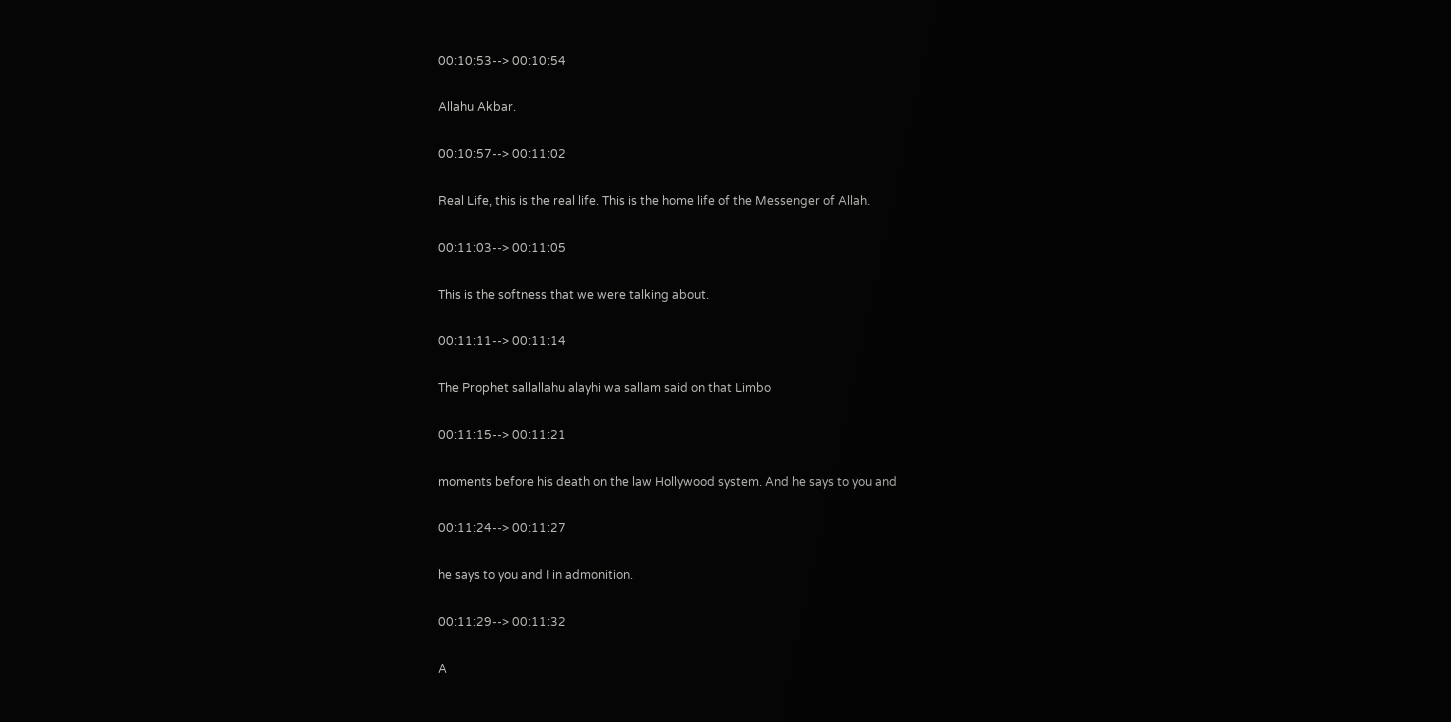00:10:53--> 00:10:54

Allahu Akbar.

00:10:57--> 00:11:02

Real Life, this is the real life. This is the home life of the Messenger of Allah.

00:11:03--> 00:11:05

This is the softness that we were talking about.

00:11:11--> 00:11:14

The Prophet sallallahu alayhi wa sallam said on that Limbo

00:11:15--> 00:11:21

moments before his death on the law Hollywood system. And he says to you and

00:11:24--> 00:11:27

he says to you and I in admonition.

00:11:29--> 00:11:32

A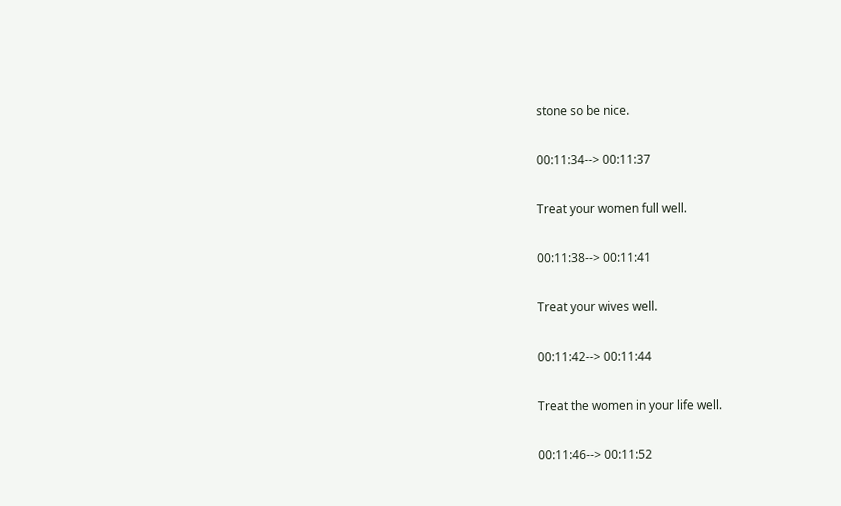stone so be nice.

00:11:34--> 00:11:37

Treat your women full well.

00:11:38--> 00:11:41

Treat your wives well.

00:11:42--> 00:11:44

Treat the women in your life well.

00:11:46--> 00:11:52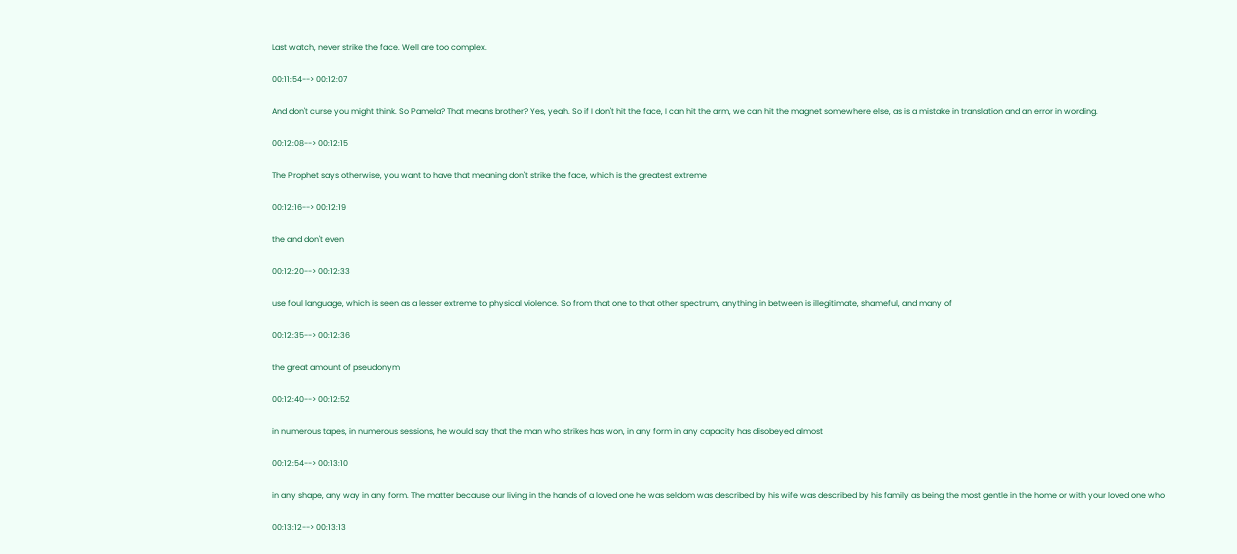Last watch, never strike the face. Well are too complex.

00:11:54--> 00:12:07

And don't curse you might think. So Pamela? That means brother? Yes, yeah. So if I don't hit the face, I can hit the arm, we can hit the magnet somewhere else, as is a mistake in translation and an error in wording.

00:12:08--> 00:12:15

The Prophet says otherwise, you want to have that meaning don't strike the face, which is the greatest extreme

00:12:16--> 00:12:19

the and don't even

00:12:20--> 00:12:33

use foul language, which is seen as a lesser extreme to physical violence. So from that one to that other spectrum, anything in between is illegitimate, shameful, and many of

00:12:35--> 00:12:36

the great amount of pseudonym

00:12:40--> 00:12:52

in numerous tapes, in numerous sessions, he would say that the man who strikes has won, in any form in any capacity has disobeyed almost

00:12:54--> 00:13:10

in any shape, any way in any form. The matter because our living in the hands of a loved one he was seldom was described by his wife was described by his family as being the most gentle in the home or with your loved one who

00:13:12--> 00:13:13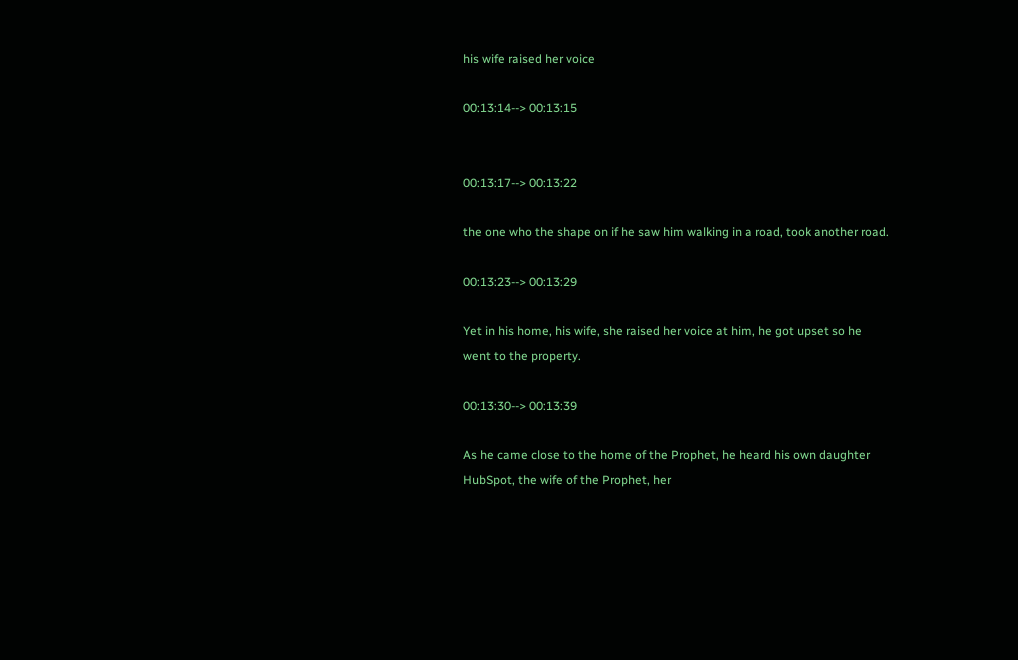his wife raised her voice

00:13:14--> 00:13:15


00:13:17--> 00:13:22

the one who the shape on if he saw him walking in a road, took another road.

00:13:23--> 00:13:29

Yet in his home, his wife, she raised her voice at him, he got upset so he went to the property.

00:13:30--> 00:13:39

As he came close to the home of the Prophet, he heard his own daughter HubSpot, the wife of the Prophet, her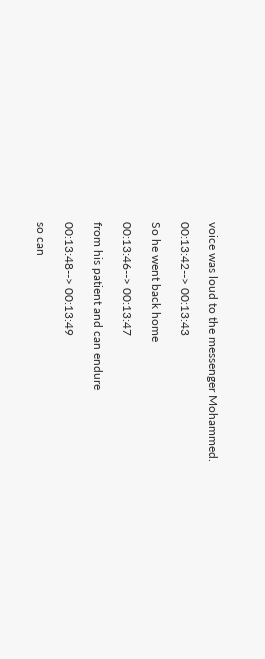voice was loud to the messenger Mohammed.

00:13:42--> 00:13:43

So he went back home

00:13:46--> 00:13:47

from his patient and can endure

00:13:48--> 00:13:49

so can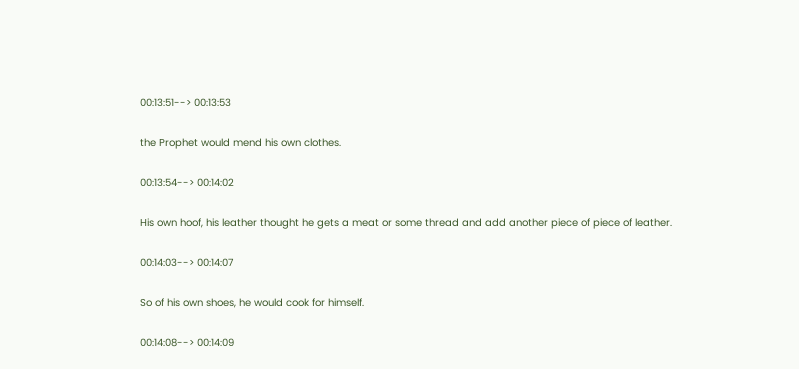00:13:51--> 00:13:53

the Prophet would mend his own clothes.

00:13:54--> 00:14:02

His own hoof, his leather thought he gets a meat or some thread and add another piece of piece of leather.

00:14:03--> 00:14:07

So of his own shoes, he would cook for himself.

00:14:08--> 00:14:09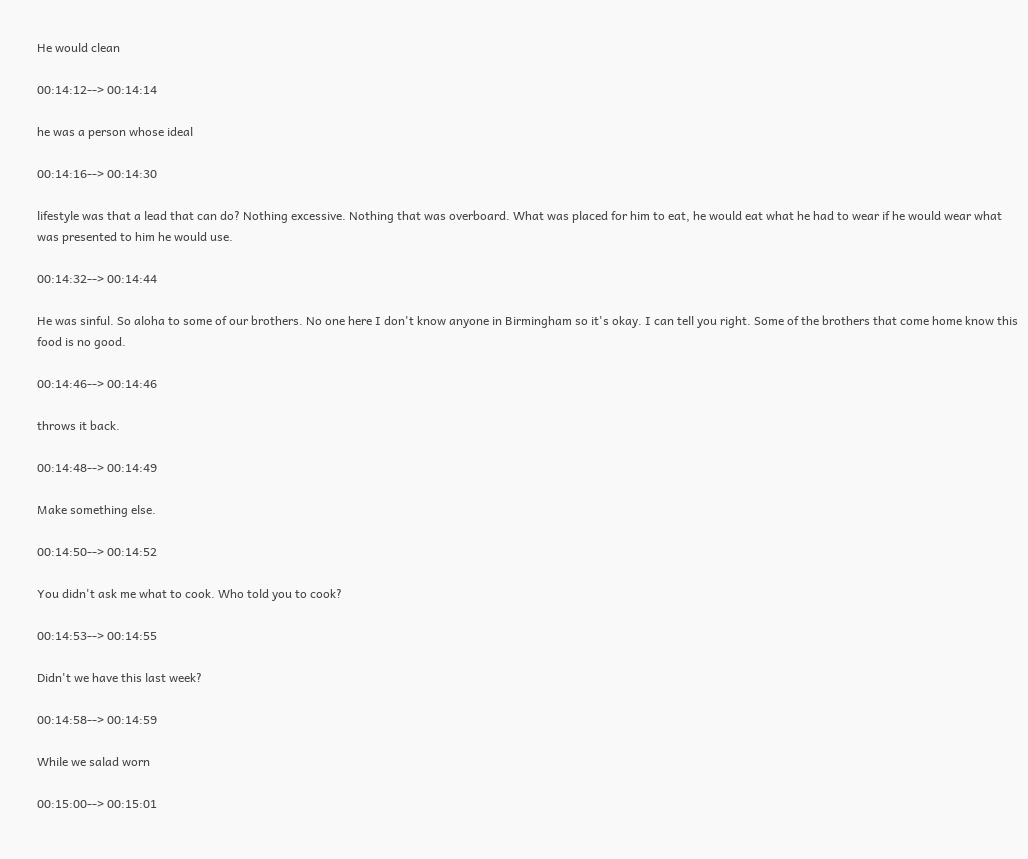He would clean

00:14:12--> 00:14:14

he was a person whose ideal

00:14:16--> 00:14:30

lifestyle was that a lead that can do? Nothing excessive. Nothing that was overboard. What was placed for him to eat, he would eat what he had to wear if he would wear what was presented to him he would use.

00:14:32--> 00:14:44

He was sinful. So aloha to some of our brothers. No one here I don't know anyone in Birmingham so it's okay. I can tell you right. Some of the brothers that come home know this food is no good.

00:14:46--> 00:14:46

throws it back.

00:14:48--> 00:14:49

Make something else.

00:14:50--> 00:14:52

You didn't ask me what to cook. Who told you to cook?

00:14:53--> 00:14:55

Didn't we have this last week?

00:14:58--> 00:14:59

While we salad worn

00:15:00--> 00:15:01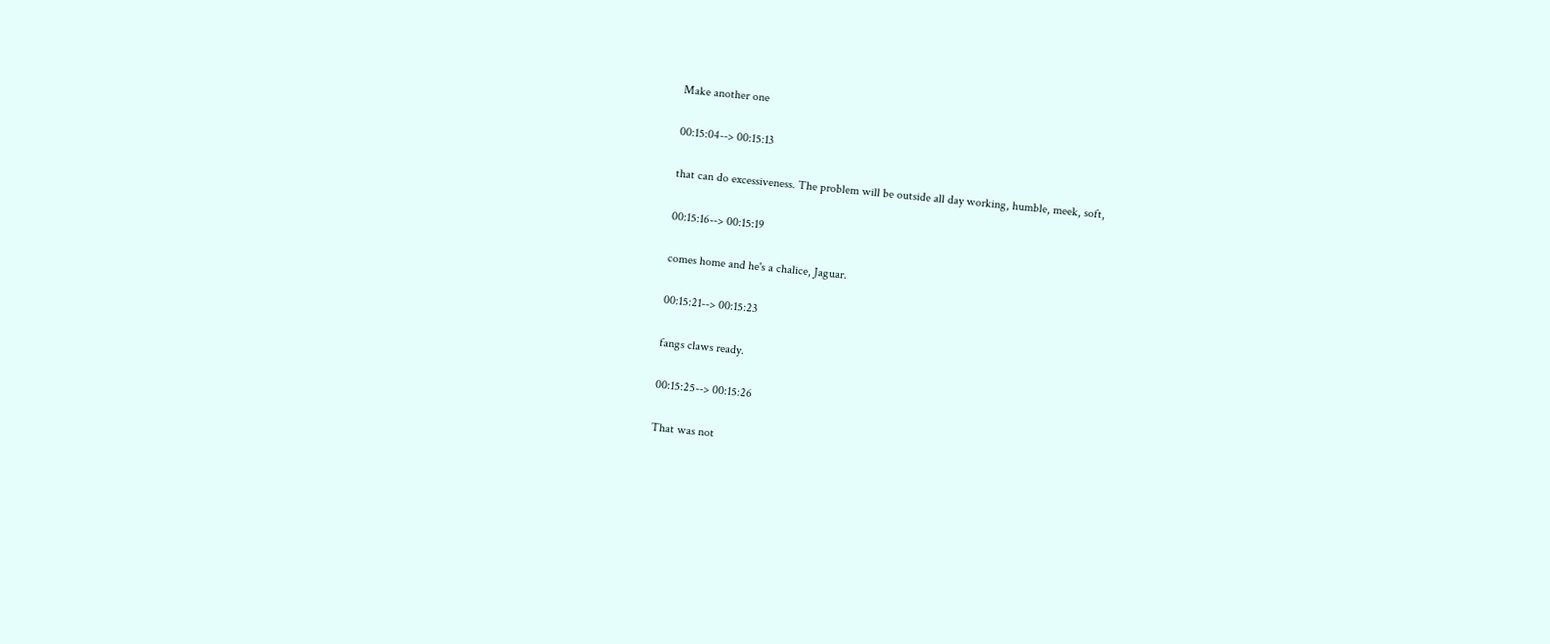Make another one

00:15:04--> 00:15:13

that can do excessiveness. The problem will be outside all day working, humble, meek, soft,

00:15:16--> 00:15:19

comes home and he's a chalice, Jaguar.

00:15:21--> 00:15:23

fangs claws ready.

00:15:25--> 00:15:26

That was not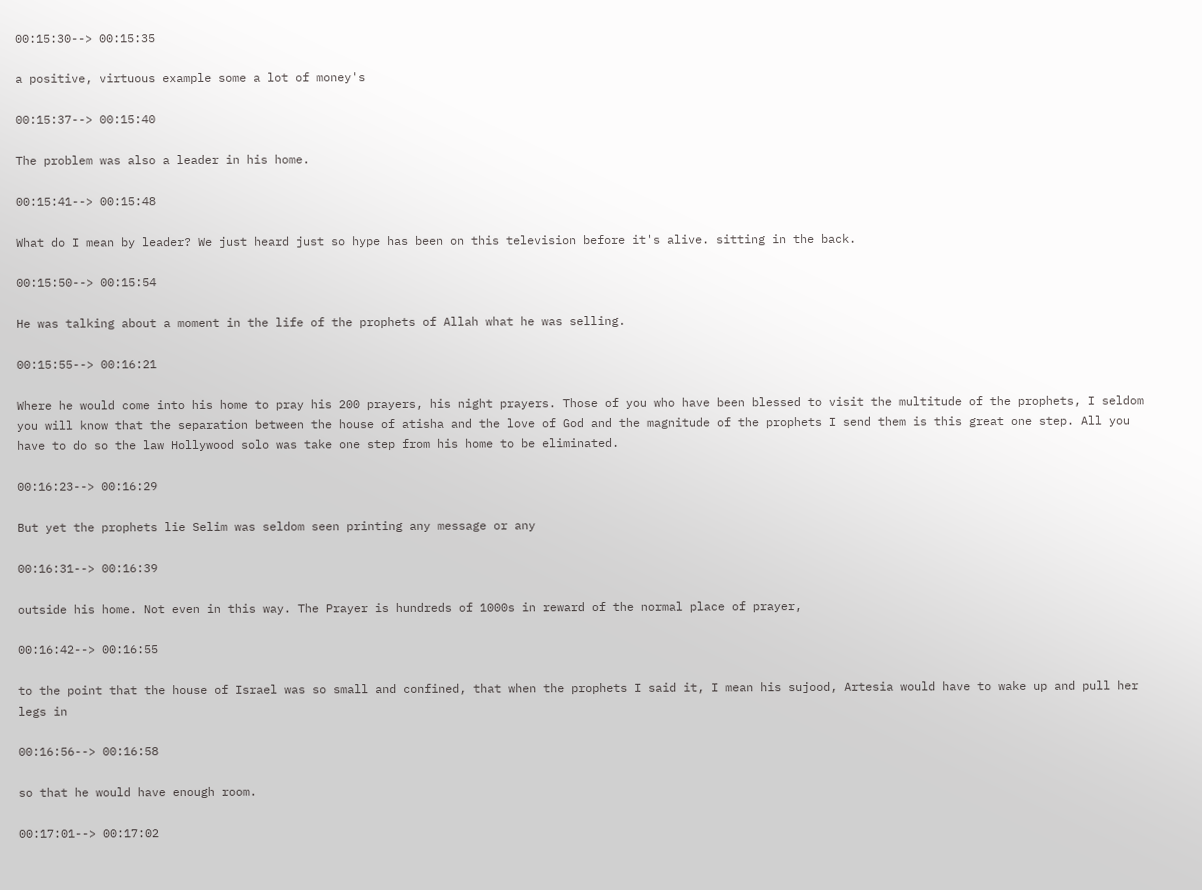00:15:30--> 00:15:35

a positive, virtuous example some a lot of money's

00:15:37--> 00:15:40

The problem was also a leader in his home.

00:15:41--> 00:15:48

What do I mean by leader? We just heard just so hype has been on this television before it's alive. sitting in the back.

00:15:50--> 00:15:54

He was talking about a moment in the life of the prophets of Allah what he was selling.

00:15:55--> 00:16:21

Where he would come into his home to pray his 200 prayers, his night prayers. Those of you who have been blessed to visit the multitude of the prophets, I seldom you will know that the separation between the house of atisha and the love of God and the magnitude of the prophets I send them is this great one step. All you have to do so the law Hollywood solo was take one step from his home to be eliminated.

00:16:23--> 00:16:29

But yet the prophets lie Selim was seldom seen printing any message or any

00:16:31--> 00:16:39

outside his home. Not even in this way. The Prayer is hundreds of 1000s in reward of the normal place of prayer,

00:16:42--> 00:16:55

to the point that the house of Israel was so small and confined, that when the prophets I said it, I mean his sujood, Artesia would have to wake up and pull her legs in

00:16:56--> 00:16:58

so that he would have enough room.

00:17:01--> 00:17:02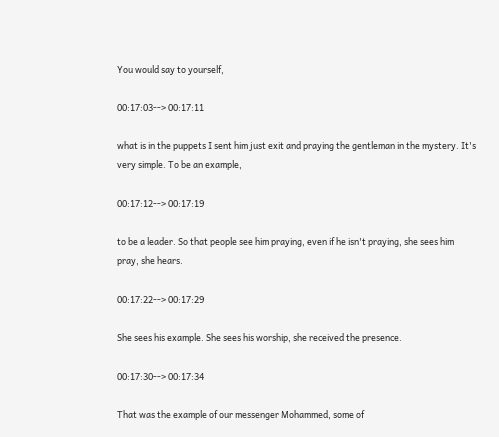You would say to yourself,

00:17:03--> 00:17:11

what is in the puppets I sent him just exit and praying the gentleman in the mystery. It's very simple. To be an example,

00:17:12--> 00:17:19

to be a leader. So that people see him praying, even if he isn't praying, she sees him pray, she hears.

00:17:22--> 00:17:29

She sees his example. She sees his worship, she received the presence.

00:17:30--> 00:17:34

That was the example of our messenger Mohammed, some of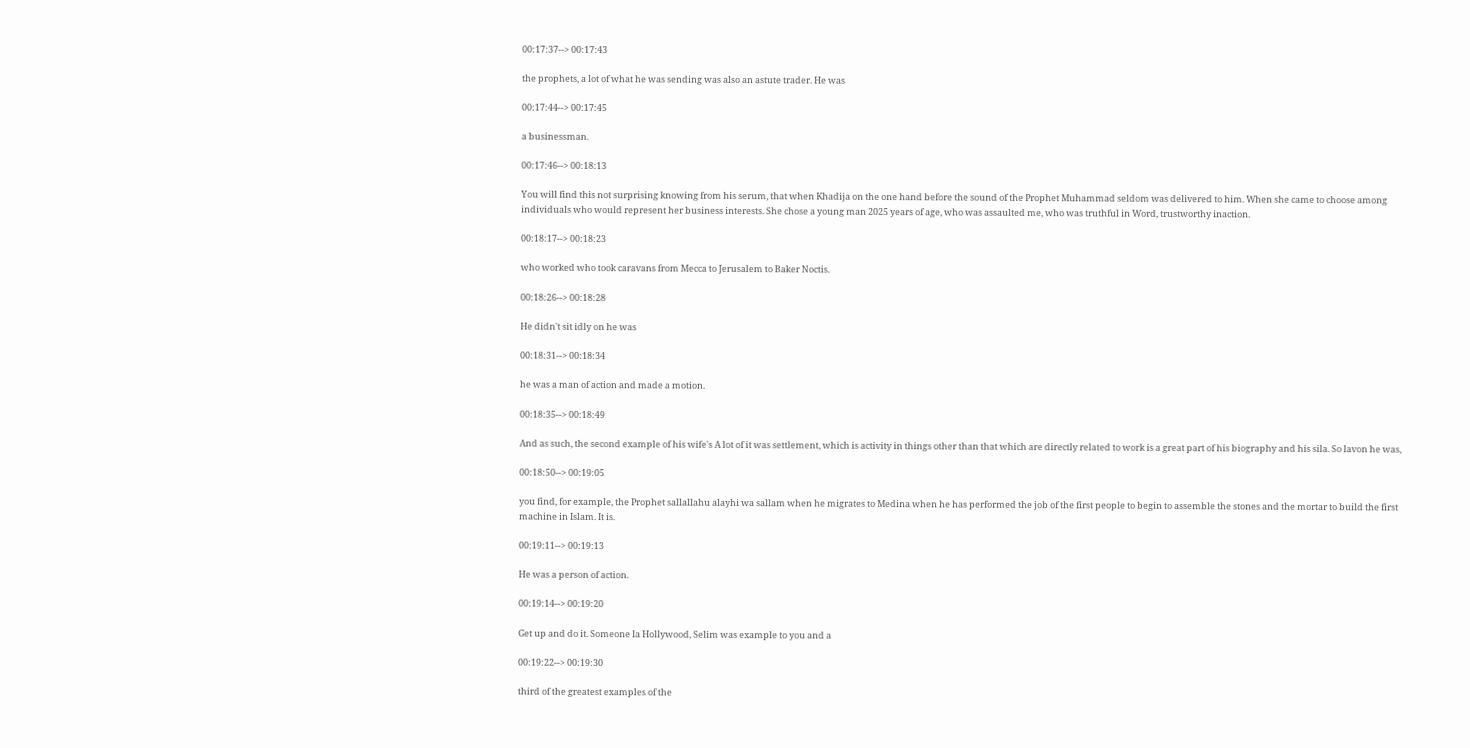00:17:37--> 00:17:43

the prophets, a lot of what he was sending was also an astute trader. He was

00:17:44--> 00:17:45

a businessman.

00:17:46--> 00:18:13

You will find this not surprising knowing from his serum, that when Khadija on the one hand before the sound of the Prophet Muhammad seldom was delivered to him. When she came to choose among individuals who would represent her business interests. She chose a young man 2025 years of age, who was assaulted me, who was truthful in Word, trustworthy inaction.

00:18:17--> 00:18:23

who worked who took caravans from Mecca to Jerusalem to Baker Noctis.

00:18:26--> 00:18:28

He didn't sit idly on he was

00:18:31--> 00:18:34

he was a man of action and made a motion.

00:18:35--> 00:18:49

And as such, the second example of his wife's A lot of it was settlement, which is activity in things other than that which are directly related to work is a great part of his biography and his sila. So lavon he was,

00:18:50--> 00:19:05

you find, for example, the Prophet sallallahu alayhi wa sallam when he migrates to Medina when he has performed the job of the first people to begin to assemble the stones and the mortar to build the first machine in Islam. It is.

00:19:11--> 00:19:13

He was a person of action.

00:19:14--> 00:19:20

Get up and do it. Someone la Hollywood, Selim was example to you and a

00:19:22--> 00:19:30

third of the greatest examples of the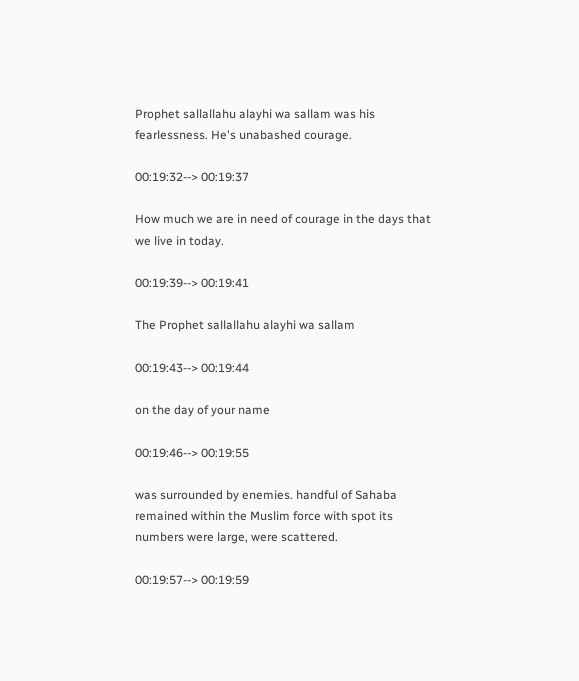Prophet sallallahu alayhi wa sallam was his fearlessness. He's unabashed courage.

00:19:32--> 00:19:37

How much we are in need of courage in the days that we live in today.

00:19:39--> 00:19:41

The Prophet sallallahu alayhi wa sallam

00:19:43--> 00:19:44

on the day of your name

00:19:46--> 00:19:55

was surrounded by enemies. handful of Sahaba remained within the Muslim force with spot its numbers were large, were scattered.

00:19:57--> 00:19:59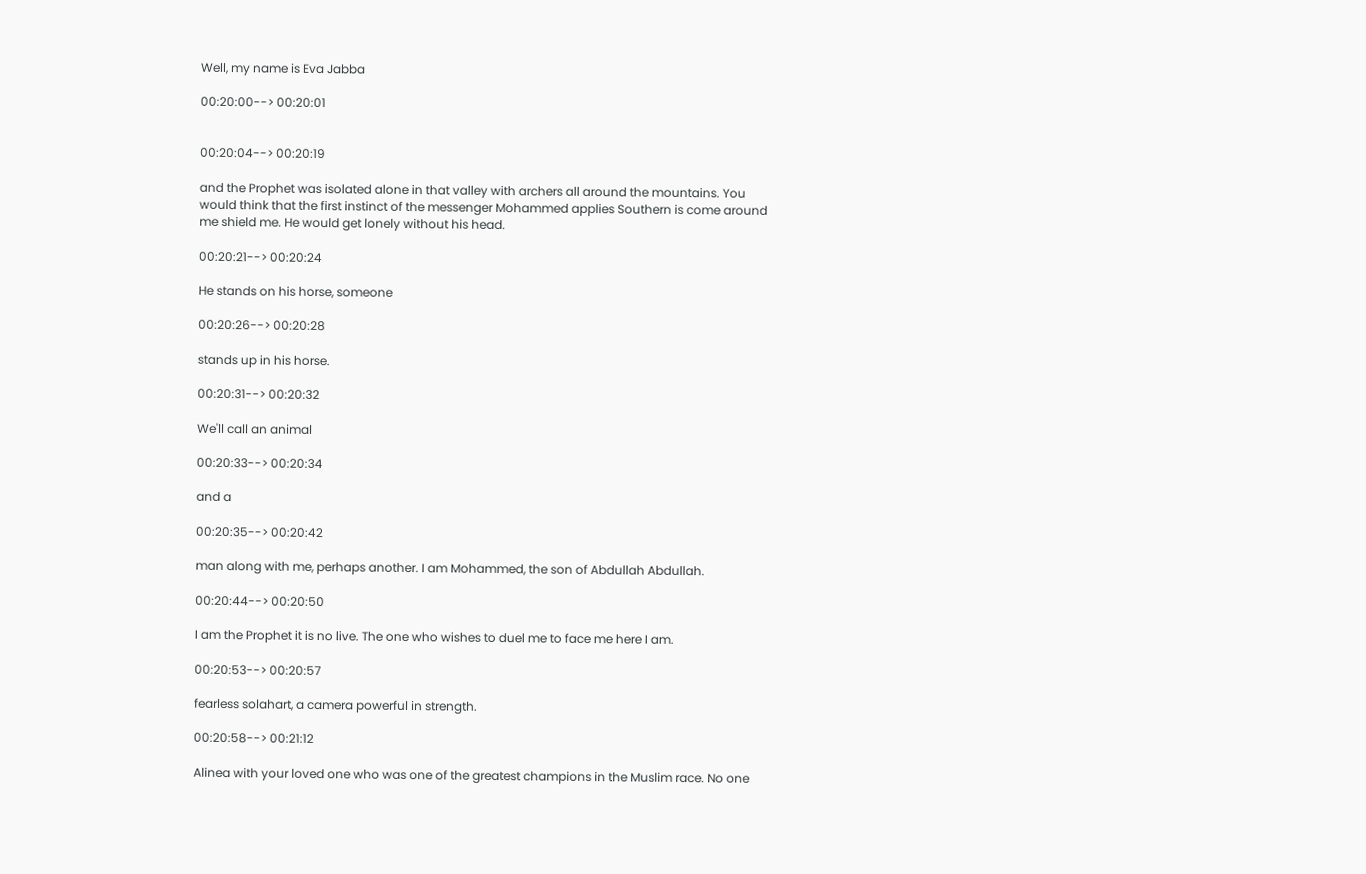Well, my name is Eva Jabba

00:20:00--> 00:20:01


00:20:04--> 00:20:19

and the Prophet was isolated alone in that valley with archers all around the mountains. You would think that the first instinct of the messenger Mohammed applies Southern is come around me shield me. He would get lonely without his head.

00:20:21--> 00:20:24

He stands on his horse, someone

00:20:26--> 00:20:28

stands up in his horse.

00:20:31--> 00:20:32

We'll call an animal

00:20:33--> 00:20:34

and a

00:20:35--> 00:20:42

man along with me, perhaps another. I am Mohammed, the son of Abdullah Abdullah.

00:20:44--> 00:20:50

I am the Prophet it is no live. The one who wishes to duel me to face me here I am.

00:20:53--> 00:20:57

fearless solahart, a camera powerful in strength.

00:20:58--> 00:21:12

Alinea with your loved one who was one of the greatest champions in the Muslim race. No one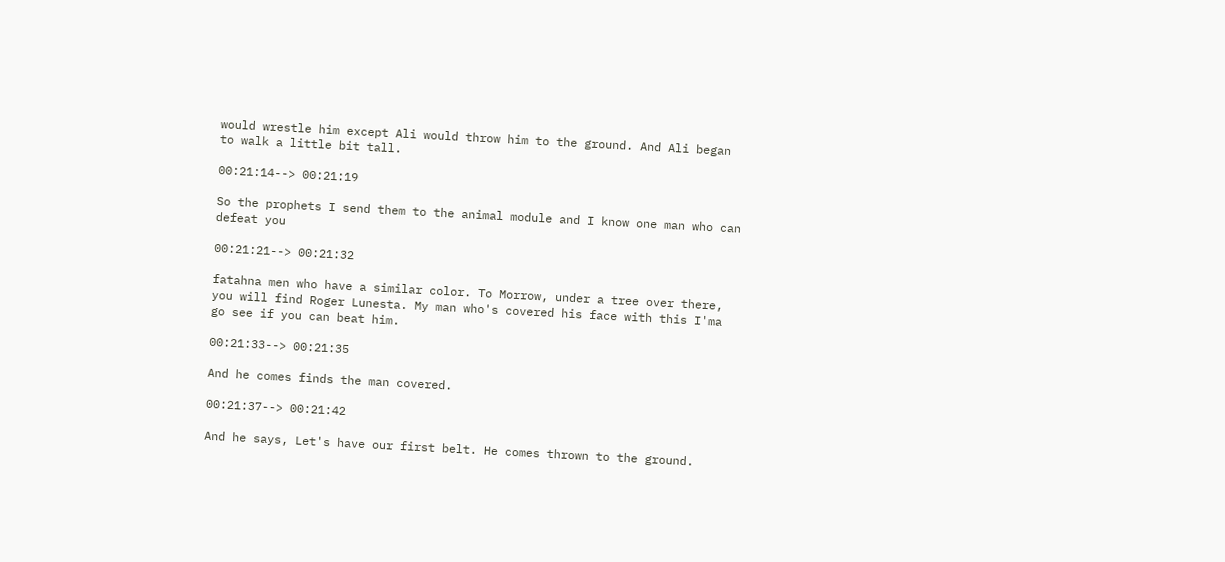would wrestle him except Ali would throw him to the ground. And Ali began to walk a little bit tall.

00:21:14--> 00:21:19

So the prophets I send them to the animal module and I know one man who can defeat you

00:21:21--> 00:21:32

fatahna men who have a similar color. To Morrow, under a tree over there, you will find Roger Lunesta. My man who's covered his face with this I'ma go see if you can beat him.

00:21:33--> 00:21:35

And he comes finds the man covered.

00:21:37--> 00:21:42

And he says, Let's have our first belt. He comes thrown to the ground.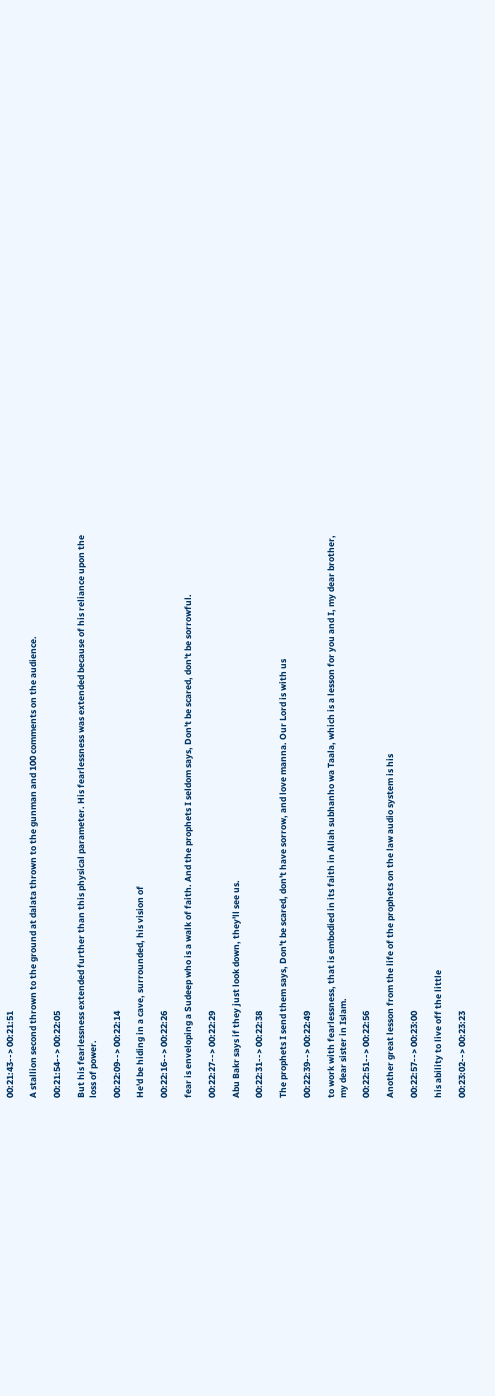00:21:43--> 00:21:51

A stallion second thrown to the ground at dalata thrown to the gunman and 100 comments on the audience.

00:21:54--> 00:22:05

But his fearlessness extended further than this physical parameter. His fearlessness was extended because of his reliance upon the loss of power.

00:22:09--> 00:22:14

He'd be hiding in a cave, surrounded, his vision of

00:22:16--> 00:22:26

fear is enveloping a Sudeep who is a walk of faith. And the prophets I seldom says, Don't be scared, don't be sorrowful.

00:22:27--> 00:22:29

Abu Bakr says if they just look down, they'll see us.

00:22:31--> 00:22:38

The prophets I send them says, Don't be scared, don't have sorrow, and love manna. Our Lord is with us

00:22:39--> 00:22:49

to work with fearlessness, that is embodied in its faith in Allah subhanho wa Taala, which is a lesson for you and I, my dear brother, my dear sister in Islam.

00:22:51--> 00:22:56

Another great lesson from the life of the prophets on the law audio system is his

00:22:57--> 00:23:00

his ability to live off the little

00:23:02--> 00:23:23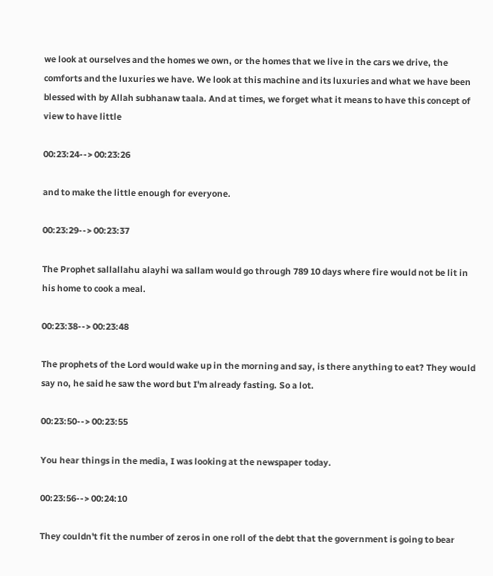we look at ourselves and the homes we own, or the homes that we live in the cars we drive, the comforts and the luxuries we have. We look at this machine and its luxuries and what we have been blessed with by Allah subhanaw taala. And at times, we forget what it means to have this concept of view to have little

00:23:24--> 00:23:26

and to make the little enough for everyone.

00:23:29--> 00:23:37

The Prophet sallallahu alayhi wa sallam would go through 789 10 days where fire would not be lit in his home to cook a meal.

00:23:38--> 00:23:48

The prophets of the Lord would wake up in the morning and say, is there anything to eat? They would say no, he said he saw the word but I'm already fasting. So a lot.

00:23:50--> 00:23:55

You hear things in the media, I was looking at the newspaper today.

00:23:56--> 00:24:10

They couldn't fit the number of zeros in one roll of the debt that the government is going to bear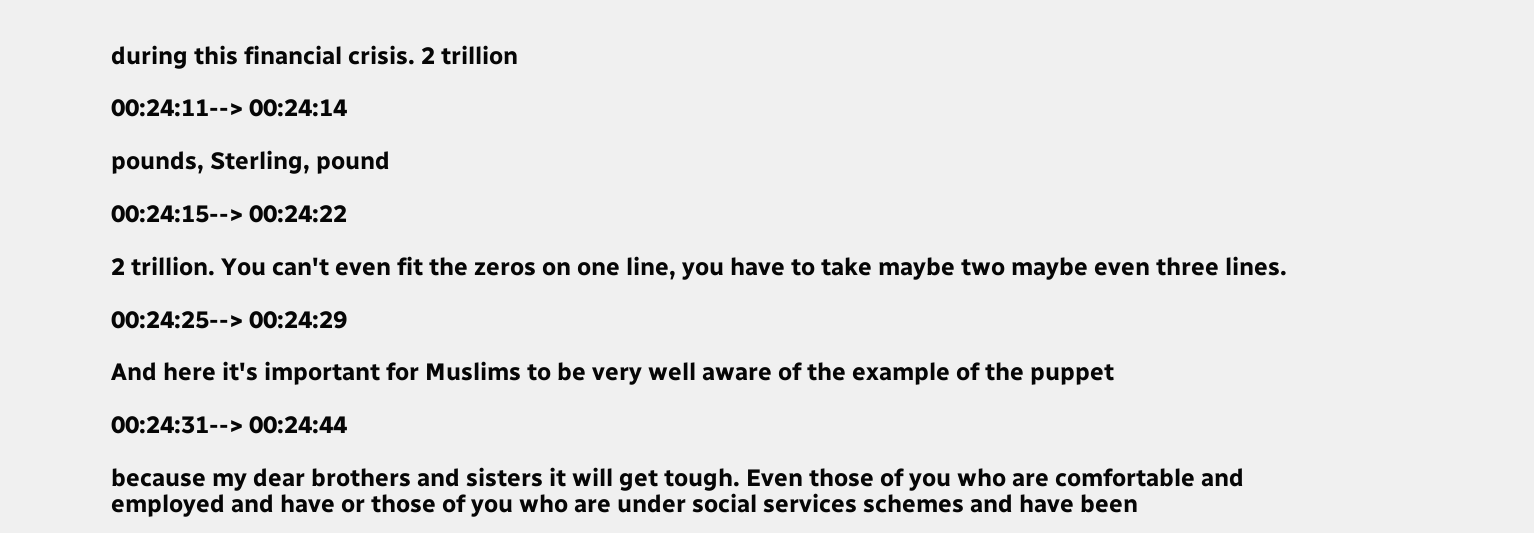during this financial crisis. 2 trillion

00:24:11--> 00:24:14

pounds, Sterling, pound

00:24:15--> 00:24:22

2 trillion. You can't even fit the zeros on one line, you have to take maybe two maybe even three lines.

00:24:25--> 00:24:29

And here it's important for Muslims to be very well aware of the example of the puppet

00:24:31--> 00:24:44

because my dear brothers and sisters it will get tough. Even those of you who are comfortable and employed and have or those of you who are under social services schemes and have been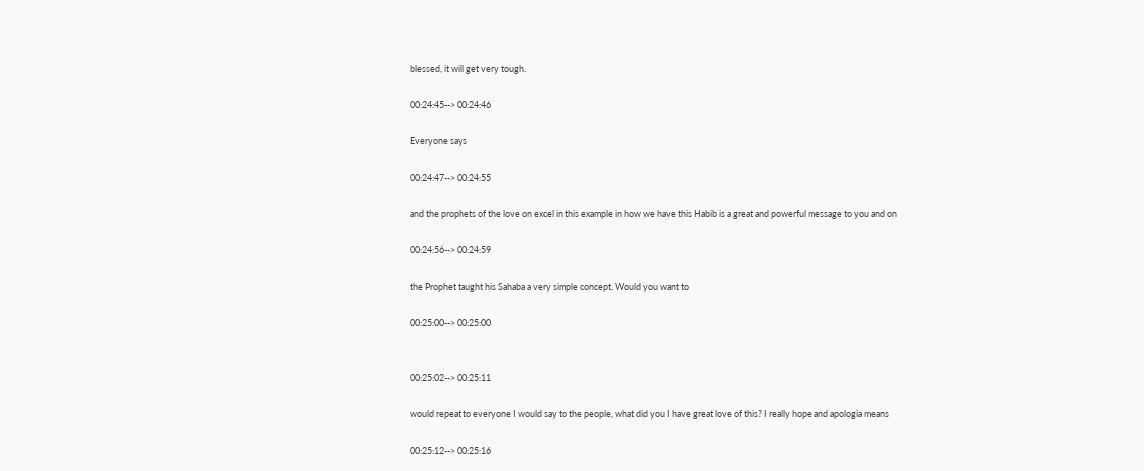blessed, it will get very tough.

00:24:45--> 00:24:46

Everyone says

00:24:47--> 00:24:55

and the prophets of the love on excel in this example in how we have this Habib is a great and powerful message to you and on

00:24:56--> 00:24:59

the Prophet taught his Sahaba a very simple concept. Would you want to

00:25:00--> 00:25:00


00:25:02--> 00:25:11

would repeat to everyone I would say to the people, what did you I have great love of this? I really hope and apologia means

00:25:12--> 00:25:16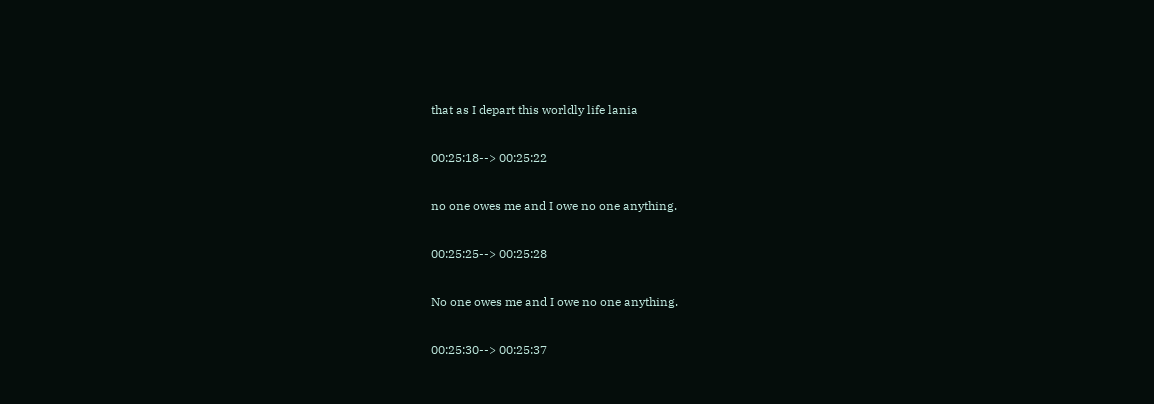that as I depart this worldly life lania

00:25:18--> 00:25:22

no one owes me and I owe no one anything.

00:25:25--> 00:25:28

No one owes me and I owe no one anything.

00:25:30--> 00:25:37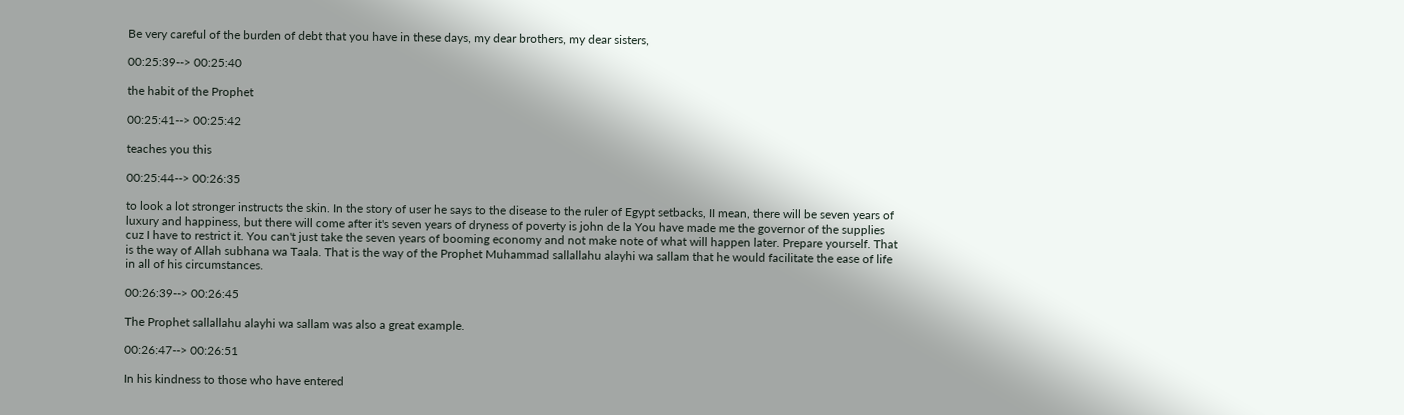Be very careful of the burden of debt that you have in these days, my dear brothers, my dear sisters,

00:25:39--> 00:25:40

the habit of the Prophet

00:25:41--> 00:25:42

teaches you this

00:25:44--> 00:26:35

to look a lot stronger instructs the skin. In the story of user he says to the disease to the ruler of Egypt setbacks, II mean, there will be seven years of luxury and happiness, but there will come after it's seven years of dryness of poverty is john de la You have made me the governor of the supplies cuz I have to restrict it. You can't just take the seven years of booming economy and not make note of what will happen later. Prepare yourself. That is the way of Allah subhana wa Taala. That is the way of the Prophet Muhammad sallallahu alayhi wa sallam that he would facilitate the ease of life in all of his circumstances.

00:26:39--> 00:26:45

The Prophet sallallahu alayhi wa sallam was also a great example.

00:26:47--> 00:26:51

In his kindness to those who have entered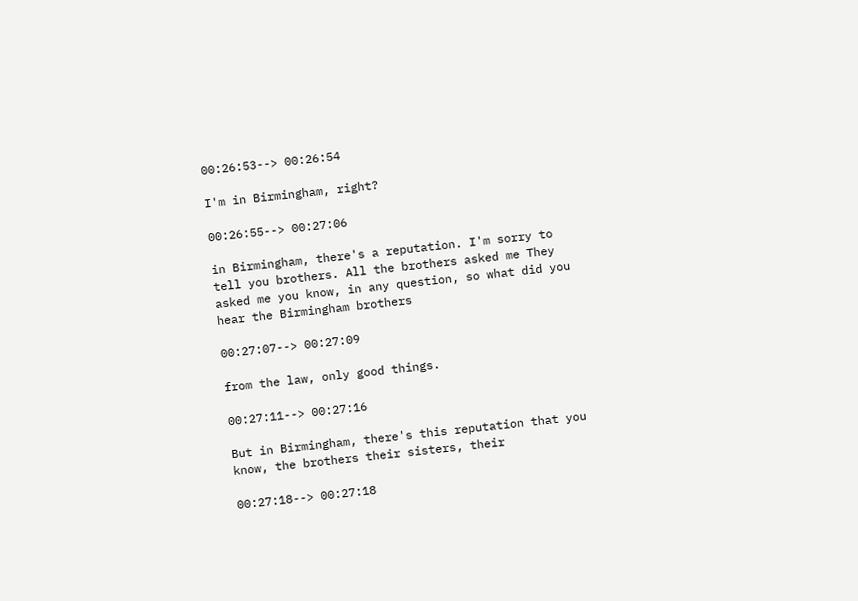00:26:53--> 00:26:54

I'm in Birmingham, right?

00:26:55--> 00:27:06

in Birmingham, there's a reputation. I'm sorry to tell you brothers. All the brothers asked me They asked me you know, in any question, so what did you hear the Birmingham brothers

00:27:07--> 00:27:09

from the law, only good things.

00:27:11--> 00:27:16

But in Birmingham, there's this reputation that you know, the brothers their sisters, their

00:27:18--> 00:27:18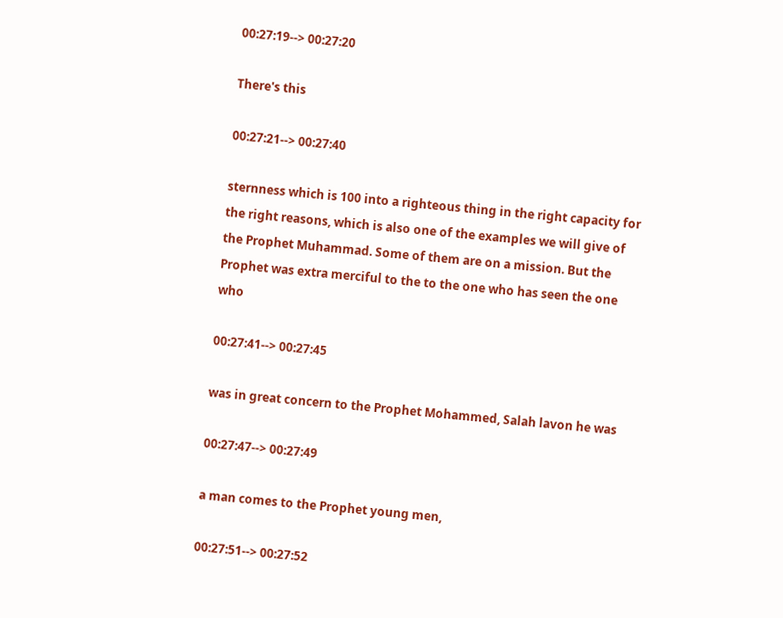00:27:19--> 00:27:20

There's this

00:27:21--> 00:27:40

sternness which is 100 into a righteous thing in the right capacity for the right reasons, which is also one of the examples we will give of the Prophet Muhammad. Some of them are on a mission. But the Prophet was extra merciful to the to the one who has seen the one who

00:27:41--> 00:27:45

was in great concern to the Prophet Mohammed, Salah lavon he was

00:27:47--> 00:27:49

a man comes to the Prophet young men,

00:27:51--> 00:27:52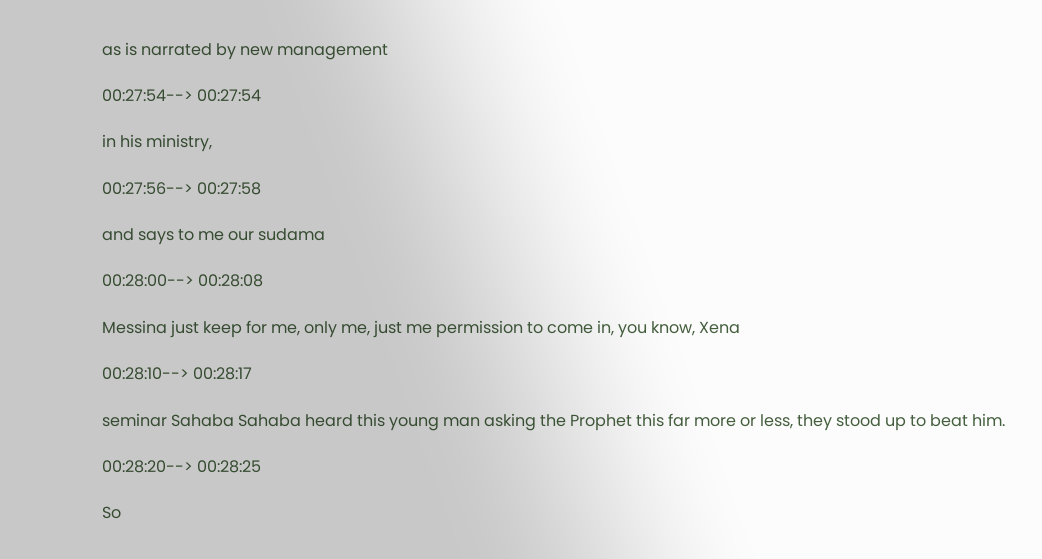as is narrated by new management

00:27:54--> 00:27:54

in his ministry,

00:27:56--> 00:27:58

and says to me our sudama

00:28:00--> 00:28:08

Messina just keep for me, only me, just me permission to come in, you know, Xena

00:28:10--> 00:28:17

seminar Sahaba Sahaba heard this young man asking the Prophet this far more or less, they stood up to beat him.

00:28:20--> 00:28:25

So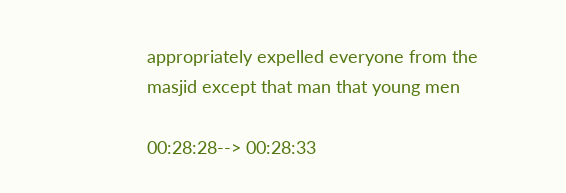appropriately expelled everyone from the masjid except that man that young men

00:28:28--> 00:28:33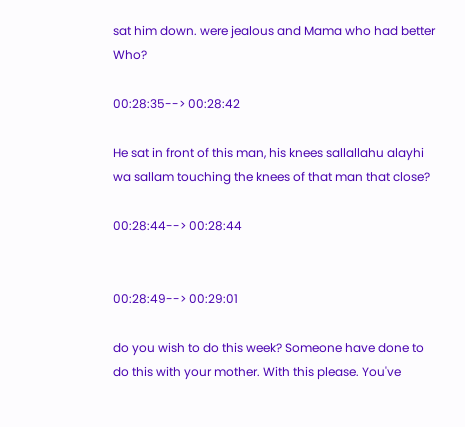sat him down. were jealous and Mama who had better Who?

00:28:35--> 00:28:42

He sat in front of this man, his knees sallallahu alayhi wa sallam touching the knees of that man that close?

00:28:44--> 00:28:44


00:28:49--> 00:29:01

do you wish to do this week? Someone have done to do this with your mother. With this please. You've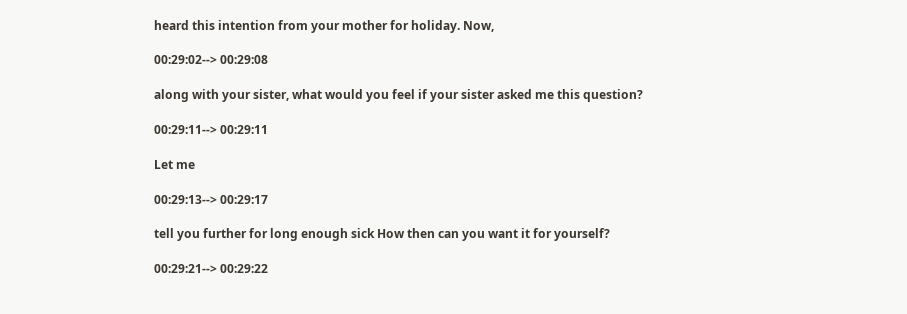heard this intention from your mother for holiday. Now,

00:29:02--> 00:29:08

along with your sister, what would you feel if your sister asked me this question?

00:29:11--> 00:29:11

Let me

00:29:13--> 00:29:17

tell you further for long enough sick How then can you want it for yourself?

00:29:21--> 00:29:22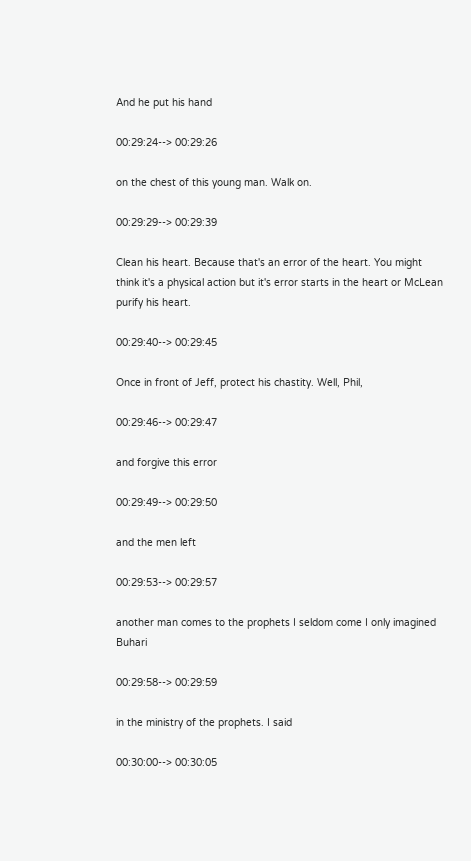And he put his hand

00:29:24--> 00:29:26

on the chest of this young man. Walk on.

00:29:29--> 00:29:39

Clean his heart. Because that's an error of the heart. You might think it's a physical action but it's error starts in the heart or McLean purify his heart.

00:29:40--> 00:29:45

Once in front of Jeff, protect his chastity. Well, Phil,

00:29:46--> 00:29:47

and forgive this error

00:29:49--> 00:29:50

and the men left

00:29:53--> 00:29:57

another man comes to the prophets I seldom come I only imagined Buhari

00:29:58--> 00:29:59

in the ministry of the prophets. I said

00:30:00--> 00:30:05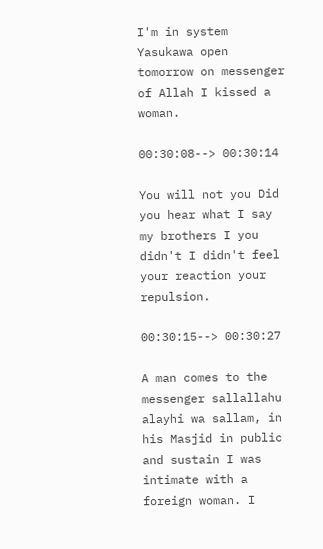I'm in system Yasukawa open tomorrow on messenger of Allah I kissed a woman.

00:30:08--> 00:30:14

You will not you Did you hear what I say my brothers I you didn't I didn't feel your reaction your repulsion.

00:30:15--> 00:30:27

A man comes to the messenger sallallahu alayhi wa sallam, in his Masjid in public and sustain I was intimate with a foreign woman. I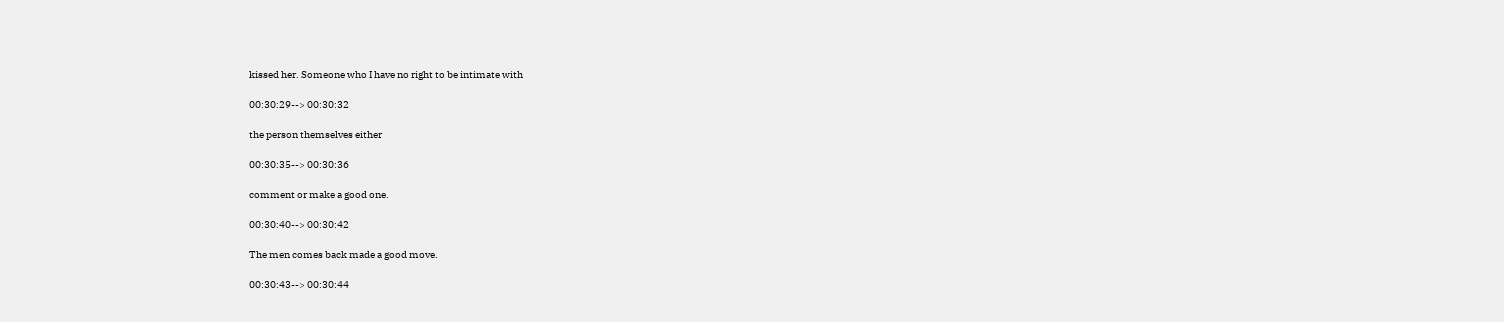kissed her. Someone who I have no right to be intimate with

00:30:29--> 00:30:32

the person themselves either

00:30:35--> 00:30:36

comment or make a good one.

00:30:40--> 00:30:42

The men comes back made a good move.

00:30:43--> 00:30:44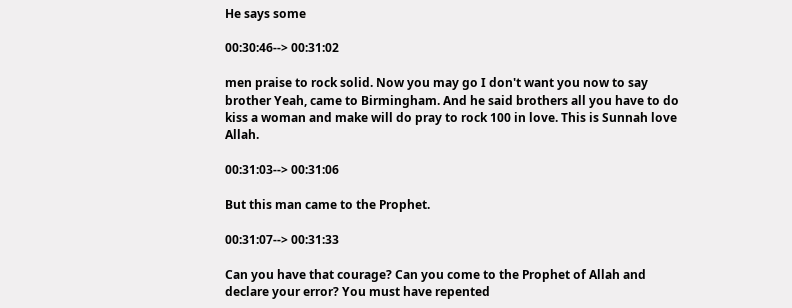He says some

00:30:46--> 00:31:02

men praise to rock solid. Now you may go I don't want you now to say brother Yeah, came to Birmingham. And he said brothers all you have to do kiss a woman and make will do pray to rock 100 in love. This is Sunnah love Allah.

00:31:03--> 00:31:06

But this man came to the Prophet.

00:31:07--> 00:31:33

Can you have that courage? Can you come to the Prophet of Allah and declare your error? You must have repented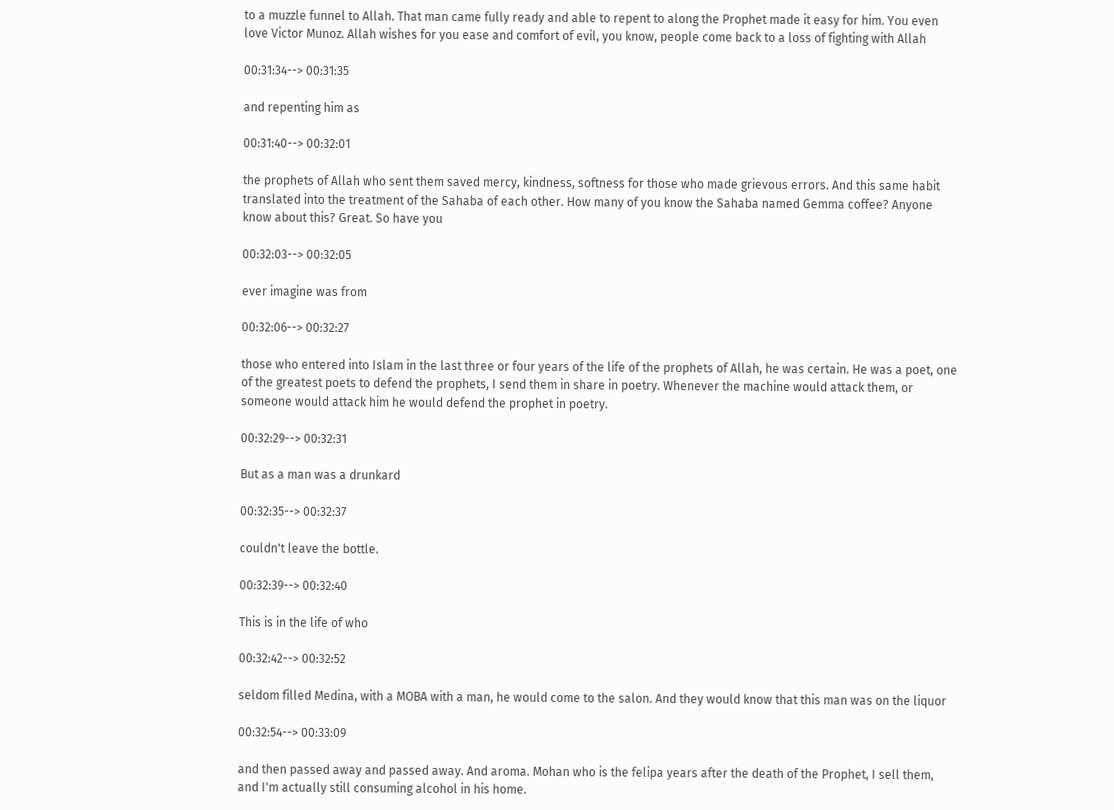to a muzzle funnel to Allah. That man came fully ready and able to repent to along the Prophet made it easy for him. You even love Victor Munoz. Allah wishes for you ease and comfort of evil, you know, people come back to a loss of fighting with Allah

00:31:34--> 00:31:35

and repenting him as

00:31:40--> 00:32:01

the prophets of Allah who sent them saved mercy, kindness, softness for those who made grievous errors. And this same habit translated into the treatment of the Sahaba of each other. How many of you know the Sahaba named Gemma coffee? Anyone know about this? Great. So have you

00:32:03--> 00:32:05

ever imagine was from

00:32:06--> 00:32:27

those who entered into Islam in the last three or four years of the life of the prophets of Allah, he was certain. He was a poet, one of the greatest poets to defend the prophets, I send them in share in poetry. Whenever the machine would attack them, or someone would attack him he would defend the prophet in poetry.

00:32:29--> 00:32:31

But as a man was a drunkard

00:32:35--> 00:32:37

couldn't leave the bottle.

00:32:39--> 00:32:40

This is in the life of who

00:32:42--> 00:32:52

seldom filled Medina, with a MOBA with a man, he would come to the salon. And they would know that this man was on the liquor

00:32:54--> 00:33:09

and then passed away and passed away. And aroma. Mohan who is the felipa years after the death of the Prophet, I sell them, and I'm actually still consuming alcohol in his home.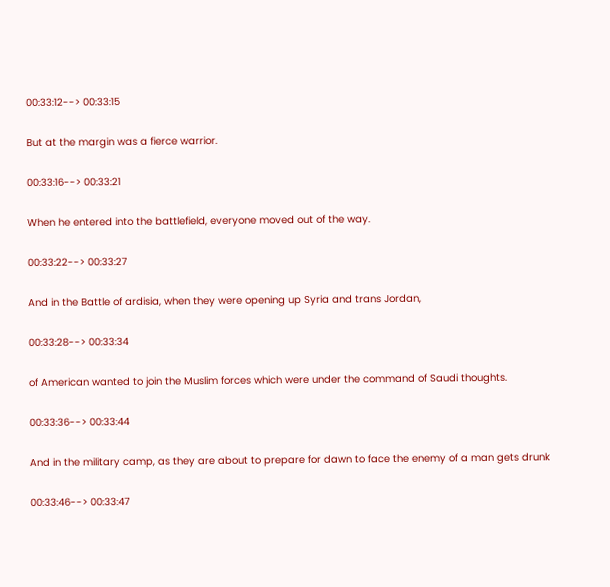00:33:12--> 00:33:15

But at the margin was a fierce warrior.

00:33:16--> 00:33:21

When he entered into the battlefield, everyone moved out of the way.

00:33:22--> 00:33:27

And in the Battle of ardisia, when they were opening up Syria and trans Jordan,

00:33:28--> 00:33:34

of American wanted to join the Muslim forces which were under the command of Saudi thoughts.

00:33:36--> 00:33:44

And in the military camp, as they are about to prepare for dawn to face the enemy of a man gets drunk

00:33:46--> 00:33:47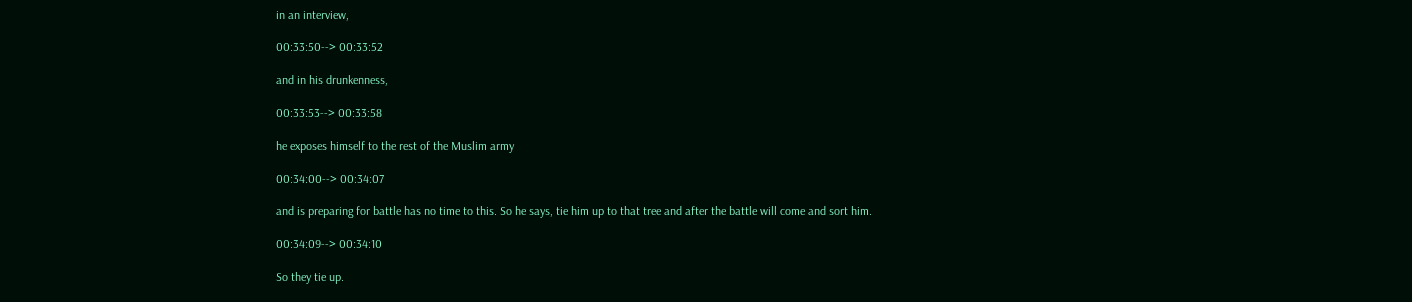in an interview,

00:33:50--> 00:33:52

and in his drunkenness,

00:33:53--> 00:33:58

he exposes himself to the rest of the Muslim army

00:34:00--> 00:34:07

and is preparing for battle has no time to this. So he says, tie him up to that tree and after the battle will come and sort him.

00:34:09--> 00:34:10

So they tie up.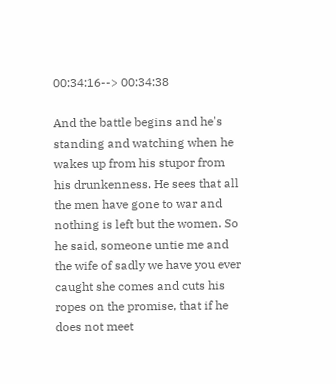00:34:16--> 00:34:38

And the battle begins and he's standing and watching when he wakes up from his stupor from his drunkenness. He sees that all the men have gone to war and nothing is left but the women. So he said, someone untie me and the wife of sadly we have you ever caught she comes and cuts his ropes on the promise, that if he does not meet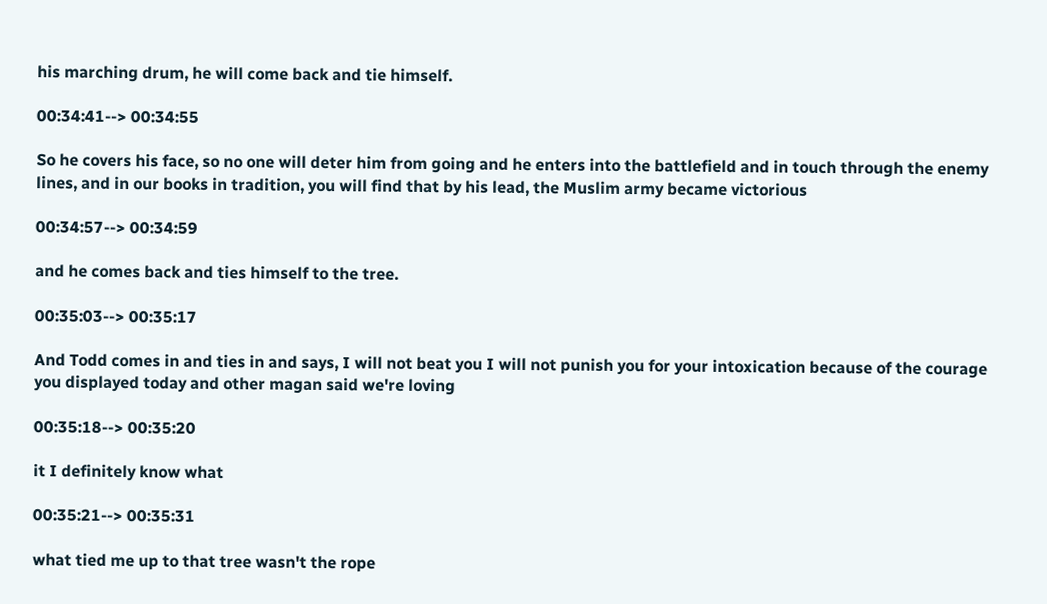his marching drum, he will come back and tie himself.

00:34:41--> 00:34:55

So he covers his face, so no one will deter him from going and he enters into the battlefield and in touch through the enemy lines, and in our books in tradition, you will find that by his lead, the Muslim army became victorious

00:34:57--> 00:34:59

and he comes back and ties himself to the tree.

00:35:03--> 00:35:17

And Todd comes in and ties in and says, I will not beat you I will not punish you for your intoxication because of the courage you displayed today and other magan said we're loving

00:35:18--> 00:35:20

it I definitely know what

00:35:21--> 00:35:31

what tied me up to that tree wasn't the rope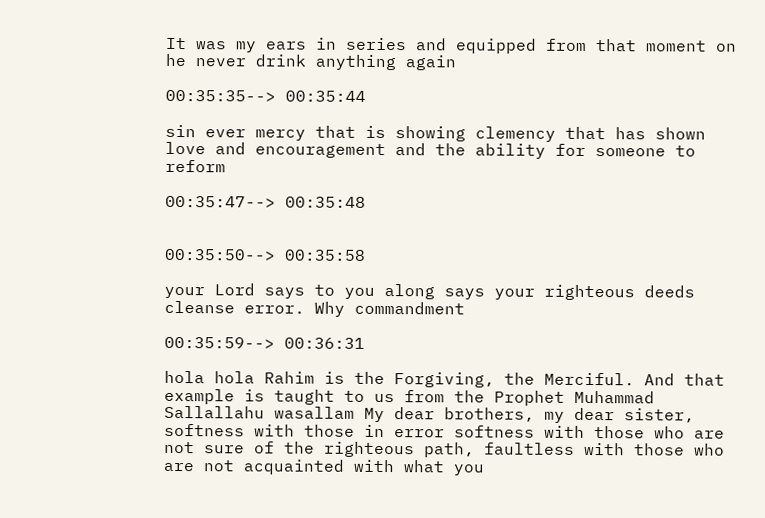It was my ears in series and equipped from that moment on he never drink anything again

00:35:35--> 00:35:44

sin ever mercy that is showing clemency that has shown love and encouragement and the ability for someone to reform

00:35:47--> 00:35:48


00:35:50--> 00:35:58

your Lord says to you along says your righteous deeds cleanse error. Why commandment

00:35:59--> 00:36:31

hola hola Rahim is the Forgiving, the Merciful. And that example is taught to us from the Prophet Muhammad Sallallahu wasallam My dear brothers, my dear sister, softness with those in error softness with those who are not sure of the righteous path, faultless with those who are not acquainted with what you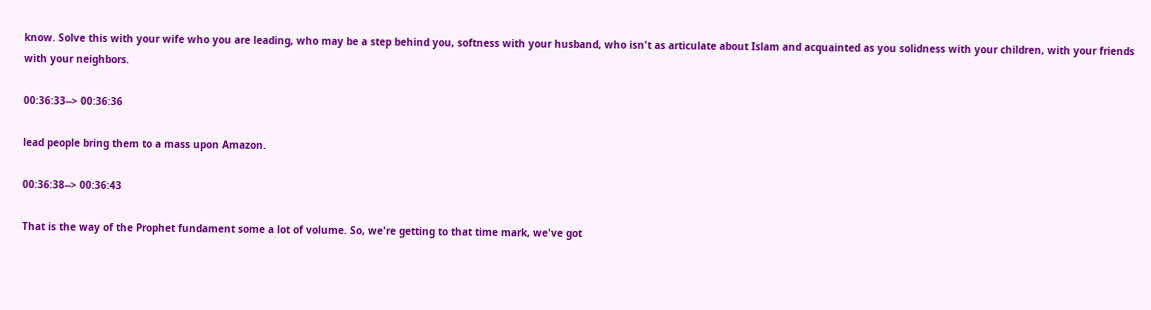know. Solve this with your wife who you are leading, who may be a step behind you, softness with your husband, who isn't as articulate about Islam and acquainted as you solidness with your children, with your friends with your neighbors.

00:36:33--> 00:36:36

lead people bring them to a mass upon Amazon.

00:36:38--> 00:36:43

That is the way of the Prophet fundament some a lot of volume. So, we're getting to that time mark, we've got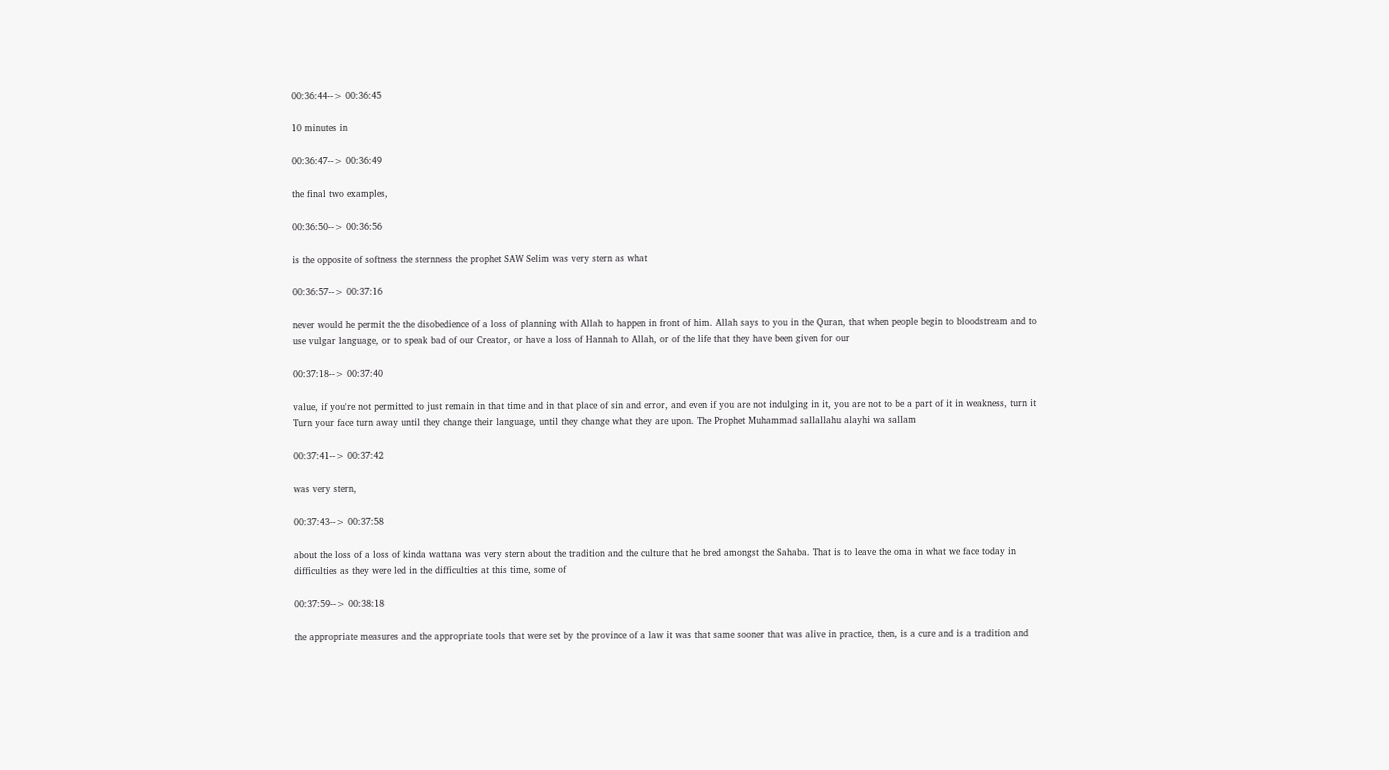00:36:44--> 00:36:45

10 minutes in

00:36:47--> 00:36:49

the final two examples,

00:36:50--> 00:36:56

is the opposite of softness the sternness the prophet SAW Selim was very stern as what

00:36:57--> 00:37:16

never would he permit the the disobedience of a loss of planning with Allah to happen in front of him. Allah says to you in the Quran, that when people begin to bloodstream and to use vulgar language, or to speak bad of our Creator, or have a loss of Hannah to Allah, or of the life that they have been given for our

00:37:18--> 00:37:40

value, if you're not permitted to just remain in that time and in that place of sin and error, and even if you are not indulging in it, you are not to be a part of it in weakness, turn it Turn your face turn away until they change their language, until they change what they are upon. The Prophet Muhammad sallallahu alayhi wa sallam

00:37:41--> 00:37:42

was very stern,

00:37:43--> 00:37:58

about the loss of a loss of kinda wattana was very stern about the tradition and the culture that he bred amongst the Sahaba. That is to leave the oma in what we face today in difficulties as they were led in the difficulties at this time, some of

00:37:59--> 00:38:18

the appropriate measures and the appropriate tools that were set by the province of a law it was that same sooner that was alive in practice, then, is a cure and is a tradition and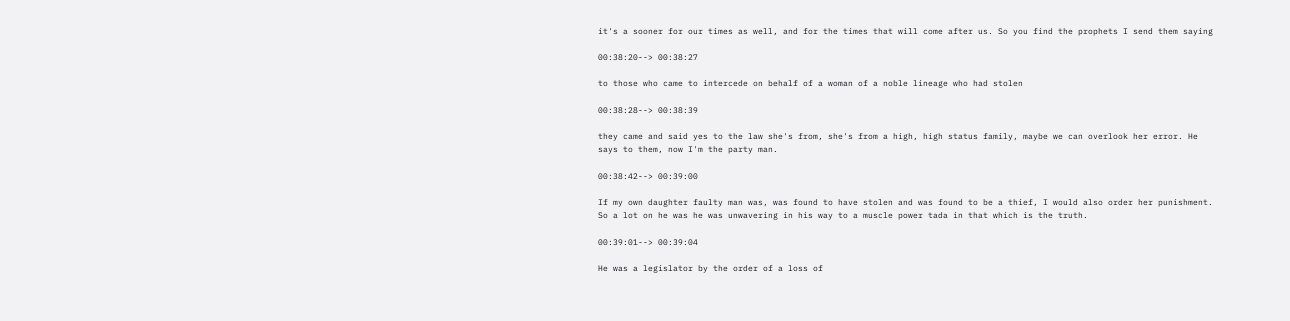it's a sooner for our times as well, and for the times that will come after us. So you find the prophets I send them saying

00:38:20--> 00:38:27

to those who came to intercede on behalf of a woman of a noble lineage who had stolen

00:38:28--> 00:38:39

they came and said yes to the law she's from, she's from a high, high status family, maybe we can overlook her error. He says to them, now I'm the party man.

00:38:42--> 00:39:00

If my own daughter faulty man was, was found to have stolen and was found to be a thief, I would also order her punishment. So a lot on he was he was unwavering in his way to a muscle power tada in that which is the truth.

00:39:01--> 00:39:04

He was a legislator by the order of a loss of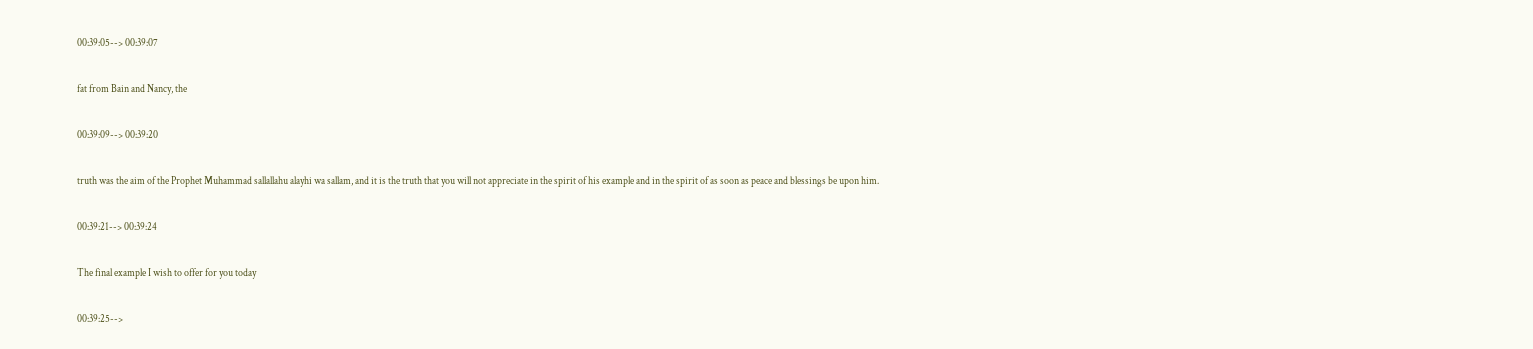00:39:05--> 00:39:07

fat from Bain and Nancy, the

00:39:09--> 00:39:20

truth was the aim of the Prophet Muhammad sallallahu alayhi wa sallam, and it is the truth that you will not appreciate in the spirit of his example and in the spirit of as soon as peace and blessings be upon him.

00:39:21--> 00:39:24

The final example I wish to offer for you today

00:39:25-->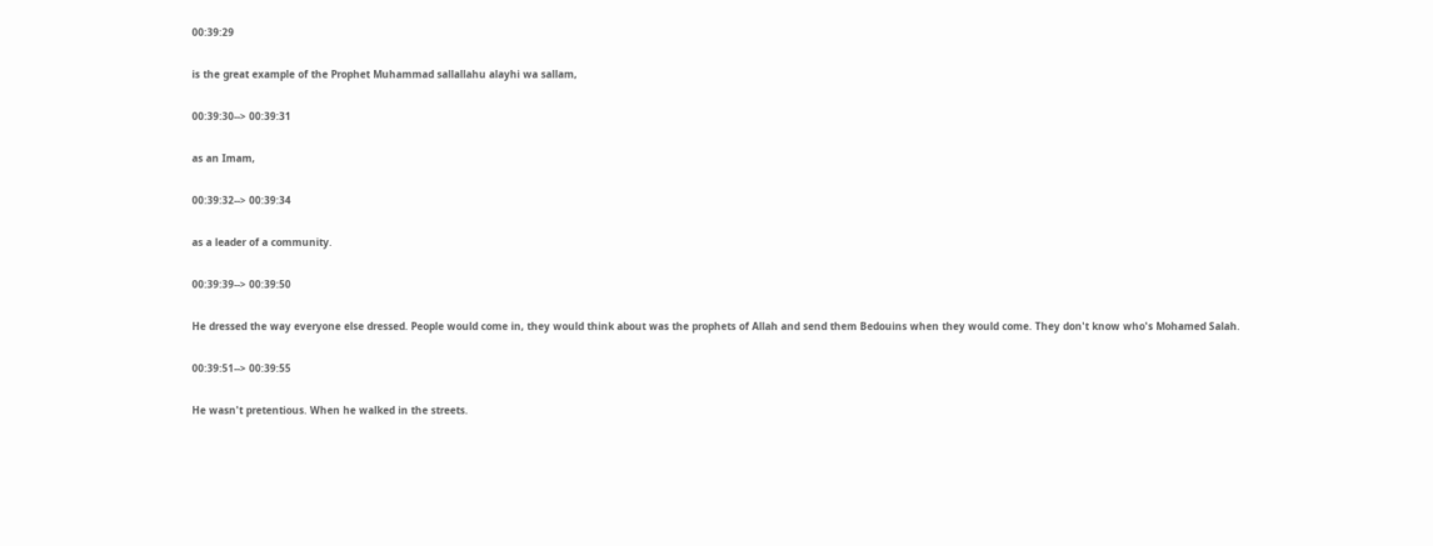00:39:29

is the great example of the Prophet Muhammad sallallahu alayhi wa sallam,

00:39:30--> 00:39:31

as an Imam,

00:39:32--> 00:39:34

as a leader of a community.

00:39:39--> 00:39:50

He dressed the way everyone else dressed. People would come in, they would think about was the prophets of Allah and send them Bedouins when they would come. They don't know who's Mohamed Salah.

00:39:51--> 00:39:55

He wasn't pretentious. When he walked in the streets.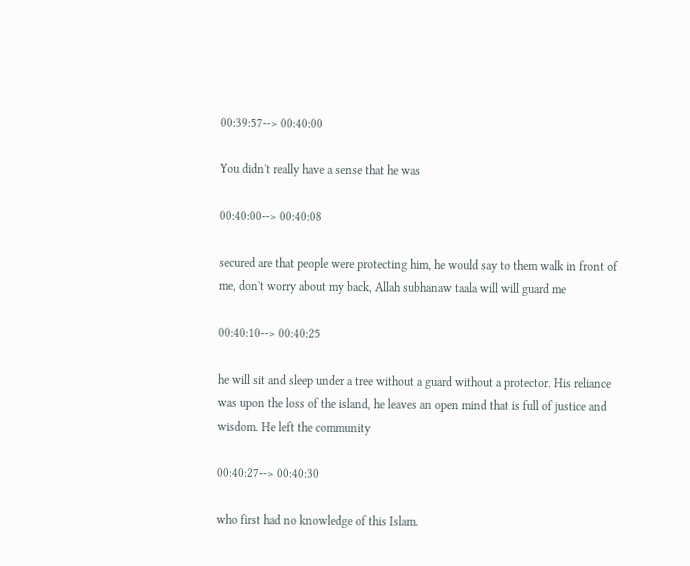00:39:57--> 00:40:00

You didn't really have a sense that he was

00:40:00--> 00:40:08

secured are that people were protecting him, he would say to them walk in front of me, don't worry about my back, Allah subhanaw taala will will guard me

00:40:10--> 00:40:25

he will sit and sleep under a tree without a guard without a protector. His reliance was upon the loss of the island, he leaves an open mind that is full of justice and wisdom. He left the community

00:40:27--> 00:40:30

who first had no knowledge of this Islam.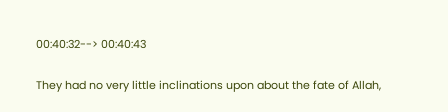00:40:32--> 00:40:43

They had no very little inclinations upon about the fate of Allah,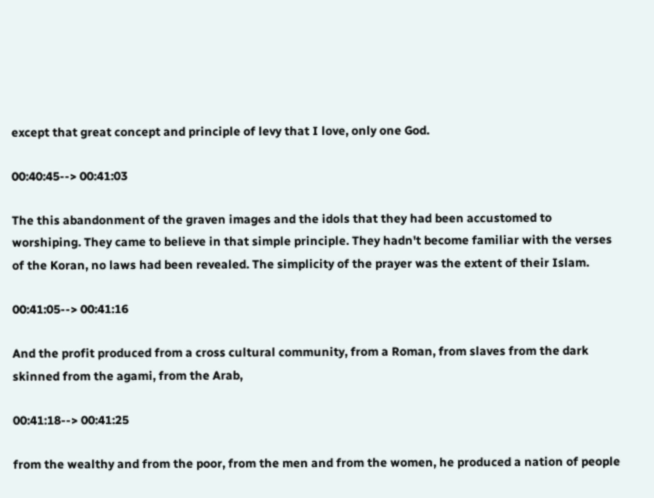except that great concept and principle of levy that I love, only one God.

00:40:45--> 00:41:03

The this abandonment of the graven images and the idols that they had been accustomed to worshiping. They came to believe in that simple principle. They hadn't become familiar with the verses of the Koran, no laws had been revealed. The simplicity of the prayer was the extent of their Islam.

00:41:05--> 00:41:16

And the profit produced from a cross cultural community, from a Roman, from slaves from the dark skinned from the agami, from the Arab,

00:41:18--> 00:41:25

from the wealthy and from the poor, from the men and from the women, he produced a nation of people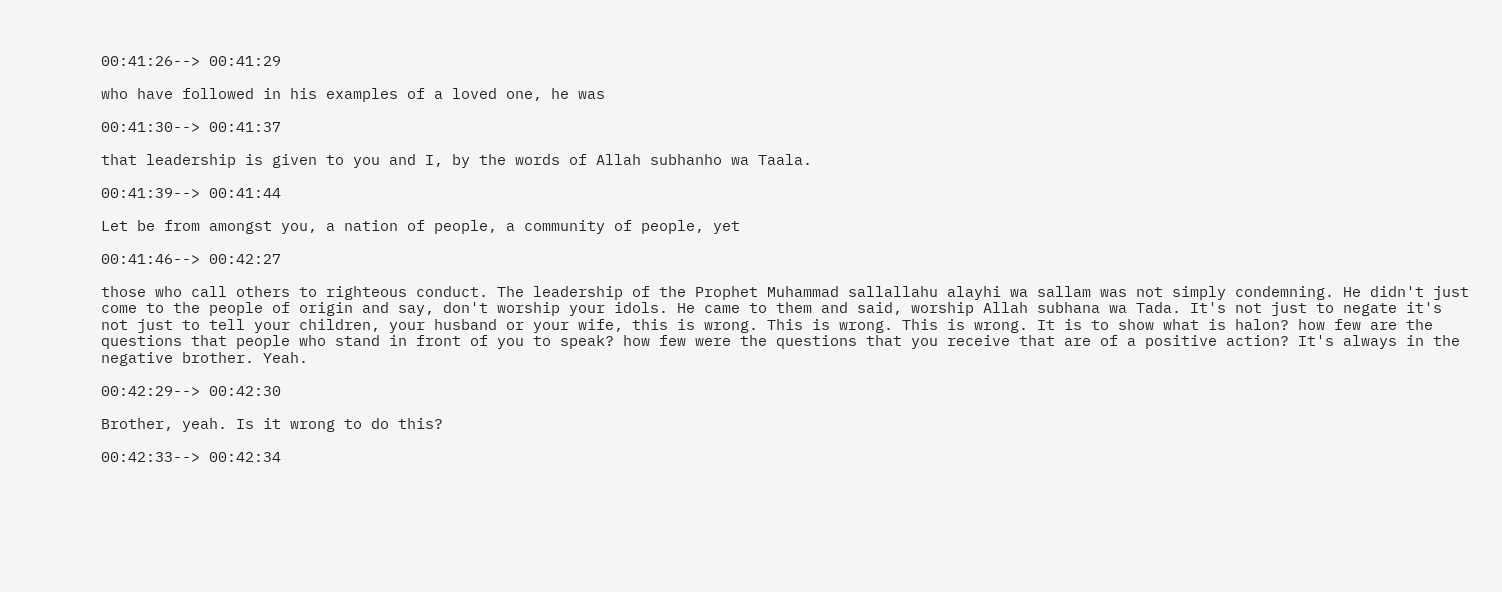00:41:26--> 00:41:29

who have followed in his examples of a loved one, he was

00:41:30--> 00:41:37

that leadership is given to you and I, by the words of Allah subhanho wa Taala.

00:41:39--> 00:41:44

Let be from amongst you, a nation of people, a community of people, yet

00:41:46--> 00:42:27

those who call others to righteous conduct. The leadership of the Prophet Muhammad sallallahu alayhi wa sallam was not simply condemning. He didn't just come to the people of origin and say, don't worship your idols. He came to them and said, worship Allah subhana wa Tada. It's not just to negate it's not just to tell your children, your husband or your wife, this is wrong. This is wrong. This is wrong. It is to show what is halon? how few are the questions that people who stand in front of you to speak? how few were the questions that you receive that are of a positive action? It's always in the negative brother. Yeah.

00:42:29--> 00:42:30

Brother, yeah. Is it wrong to do this?

00:42:33--> 00:42:34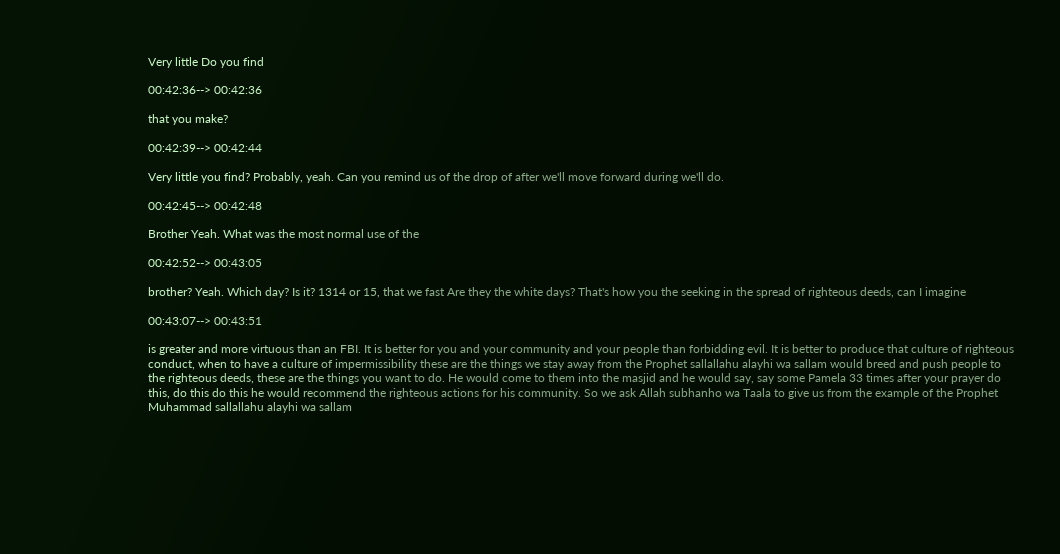Very little Do you find

00:42:36--> 00:42:36

that you make?

00:42:39--> 00:42:44

Very little you find? Probably, yeah. Can you remind us of the drop of after we'll move forward during we'll do.

00:42:45--> 00:42:48

Brother Yeah. What was the most normal use of the

00:42:52--> 00:43:05

brother? Yeah. Which day? Is it? 1314 or 15, that we fast Are they the white days? That's how you the seeking in the spread of righteous deeds, can I imagine

00:43:07--> 00:43:51

is greater and more virtuous than an FBI. It is better for you and your community and your people than forbidding evil. It is better to produce that culture of righteous conduct, when to have a culture of impermissibility these are the things we stay away from the Prophet sallallahu alayhi wa sallam would breed and push people to the righteous deeds, these are the things you want to do. He would come to them into the masjid and he would say, say some Pamela 33 times after your prayer do this, do this do this he would recommend the righteous actions for his community. So we ask Allah subhanho wa Taala to give us from the example of the Prophet Muhammad sallallahu alayhi wa sallam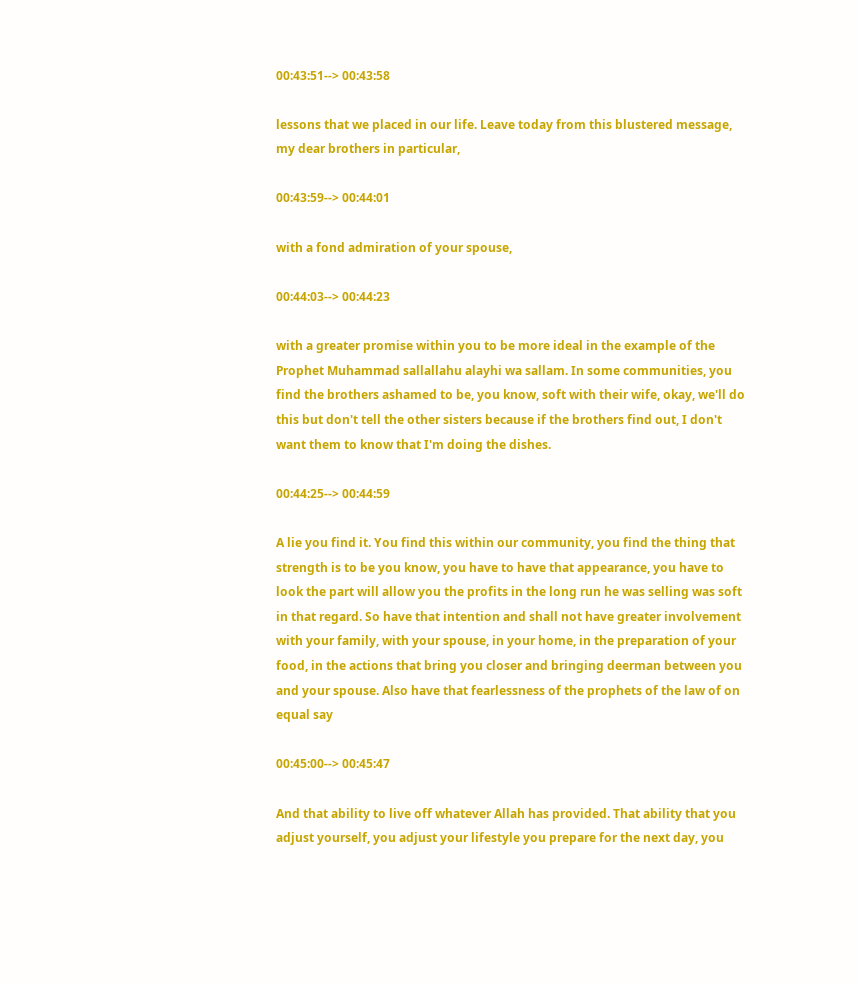00:43:51--> 00:43:58

lessons that we placed in our life. Leave today from this blustered message, my dear brothers in particular,

00:43:59--> 00:44:01

with a fond admiration of your spouse,

00:44:03--> 00:44:23

with a greater promise within you to be more ideal in the example of the Prophet Muhammad sallallahu alayhi wa sallam. In some communities, you find the brothers ashamed to be, you know, soft with their wife, okay, we'll do this but don't tell the other sisters because if the brothers find out, I don't want them to know that I'm doing the dishes.

00:44:25--> 00:44:59

A lie you find it. You find this within our community, you find the thing that strength is to be you know, you have to have that appearance, you have to look the part will allow you the profits in the long run he was selling was soft in that regard. So have that intention and shall not have greater involvement with your family, with your spouse, in your home, in the preparation of your food, in the actions that bring you closer and bringing deerman between you and your spouse. Also have that fearlessness of the prophets of the law of on equal say

00:45:00--> 00:45:47

And that ability to live off whatever Allah has provided. That ability that you adjust yourself, you adjust your lifestyle you prepare for the next day, you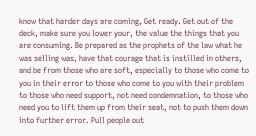know that harder days are coming, Get ready. Get out of the deck, make sure you lower your, the value the things that you are consuming. Be prepared as the prophets of the law what he was selling was, have that courage that is instilled in others, and be from those who are soft, especially to those who come to you in their error to those who come to you with their problem to those who need support, not need condemnation, to those who need you to lift them up from their seat, not to push them down into further error. Pull people out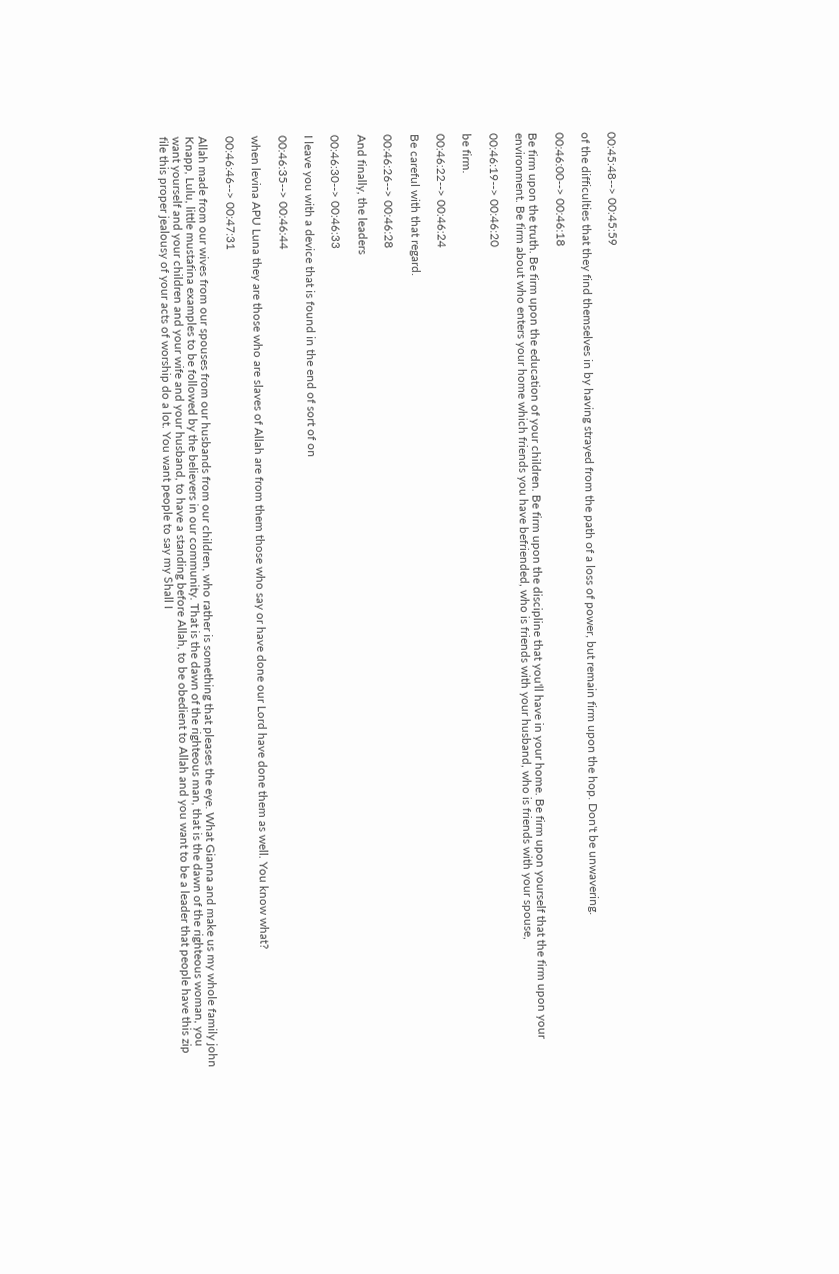00:45:48--> 00:45:59

of the difficulties that they find themselves in by having strayed from the path of a loss of power, but remain firm upon the hop. Don't be unwavering.

00:46:00--> 00:46:18

Be firm upon the truth. Be firm upon the education of your children. Be firm upon the discipline that you'll have in your home. Be firm upon yourself that the firm upon your environment. Be firm about who enters your home which friends you have befriended, who is friends with your husband, who is friends with your spouse,

00:46:19--> 00:46:20

be firm.

00:46:22--> 00:46:24

Be careful with that regard.

00:46:26--> 00:46:28

And finally, the leaders

00:46:30--> 00:46:33

I leave you with a device that is found in the end of sort of on

00:46:35--> 00:46:44

when levina APU Luna they are those who are slaves of Allah are from them those who say or have done our Lord have done them as well. You know what?

00:46:46--> 00:47:31

Allah made from our wives from our spouses from our husbands from our children, who rather is something that pleases the eye. What Gianna and make us my whole family john Knapp, Lulu, little mustafina examples to be followed by the believers in our community. That is the dawn of the righteous man, that is the dawn of the righteous woman, you want yourself and your children and your wife and your husband, to have a standing before Allah, to be obedient to Allah and you want to be a leader that people have this zip file this proper jealousy of your acts of worship do a lot. You want people to say my Shall I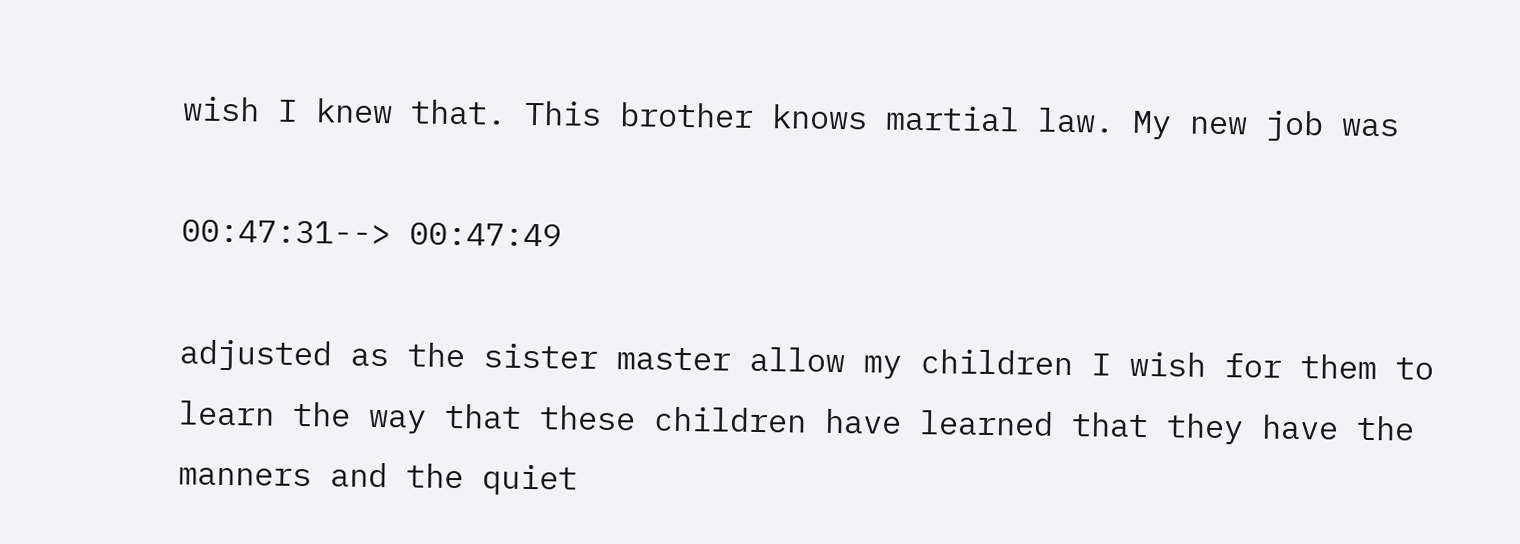wish I knew that. This brother knows martial law. My new job was

00:47:31--> 00:47:49

adjusted as the sister master allow my children I wish for them to learn the way that these children have learned that they have the manners and the quiet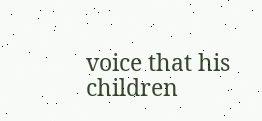voice that his children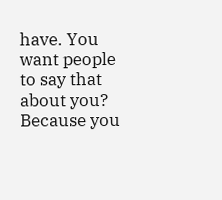have. You want people to say that about you? Because you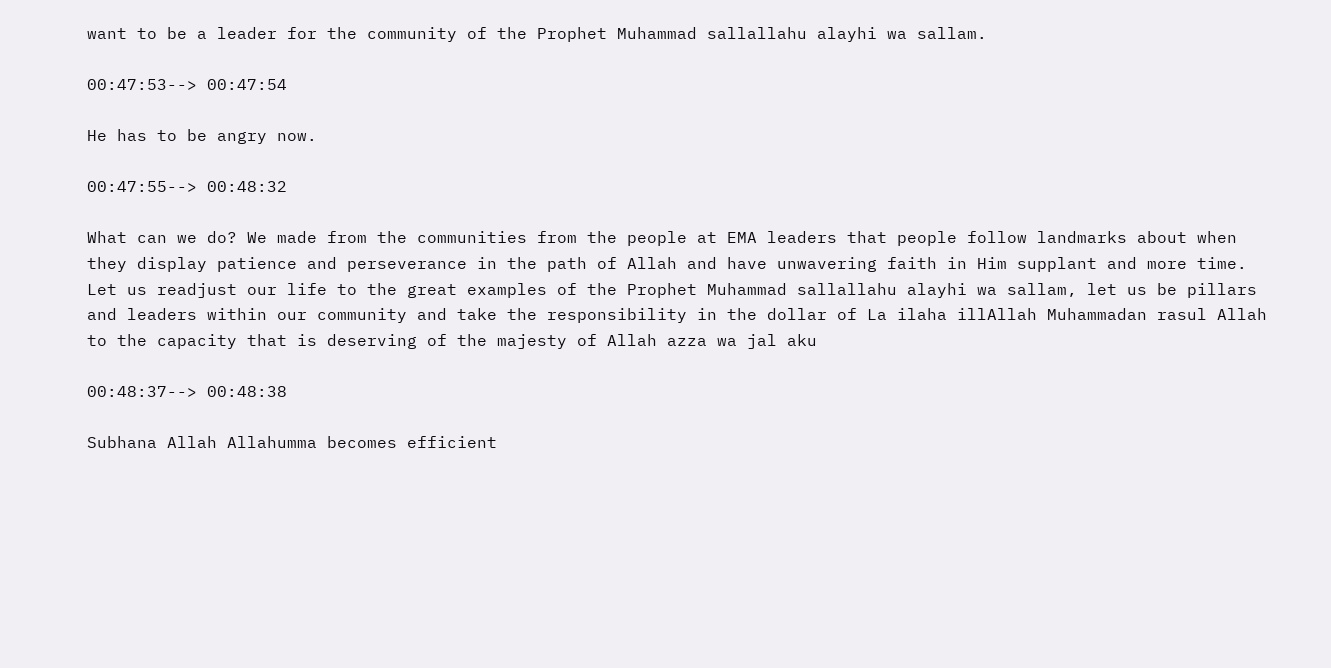want to be a leader for the community of the Prophet Muhammad sallallahu alayhi wa sallam.

00:47:53--> 00:47:54

He has to be angry now.

00:47:55--> 00:48:32

What can we do? We made from the communities from the people at EMA leaders that people follow landmarks about when they display patience and perseverance in the path of Allah and have unwavering faith in Him supplant and more time. Let us readjust our life to the great examples of the Prophet Muhammad sallallahu alayhi wa sallam, let us be pillars and leaders within our community and take the responsibility in the dollar of La ilaha illAllah Muhammadan rasul Allah to the capacity that is deserving of the majesty of Allah azza wa jal aku

00:48:37--> 00:48:38

Subhana Allah Allahumma becomes efficient